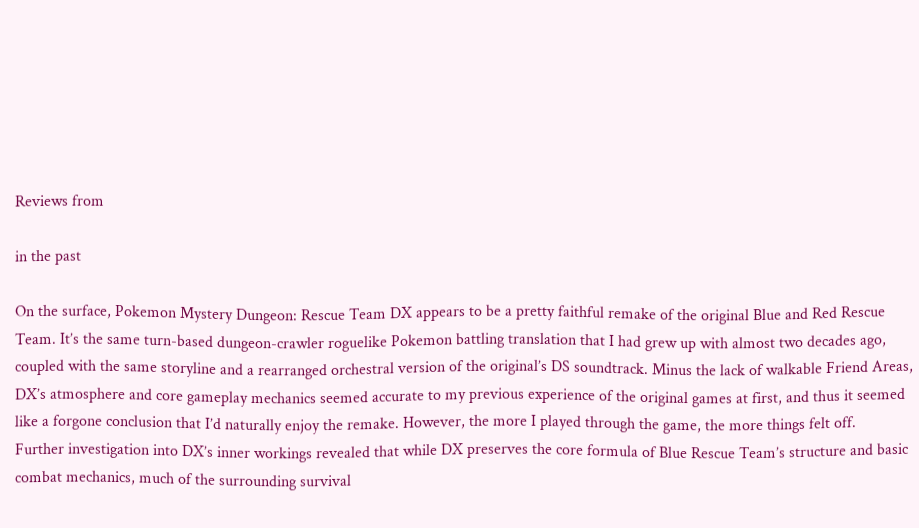Reviews from

in the past

On the surface, Pokemon Mystery Dungeon: Rescue Team DX appears to be a pretty faithful remake of the original Blue and Red Rescue Team. It’s the same turn-based dungeon-crawler roguelike Pokemon battling translation that I had grew up with almost two decades ago, coupled with the same storyline and a rearranged orchestral version of the original’s DS soundtrack. Minus the lack of walkable Friend Areas, DX’s atmosphere and core gameplay mechanics seemed accurate to my previous experience of the original games at first, and thus it seemed like a forgone conclusion that I’d naturally enjoy the remake. However, the more I played through the game, the more things felt off.
Further investigation into DX’s inner workings revealed that while DX preserves the core formula of Blue Rescue Team’s structure and basic combat mechanics, much of the surrounding survival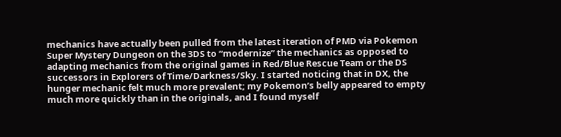mechanics have actually been pulled from the latest iteration of PMD via Pokemon Super Mystery Dungeon on the 3DS to “modernize” the mechanics as opposed to adapting mechanics from the original games in Red/Blue Rescue Team or the DS successors in Explorers of Time/Darkness/Sky. I started noticing that in DX, the hunger mechanic felt much more prevalent; my Pokemon’s belly appeared to empty much more quickly than in the originals, and I found myself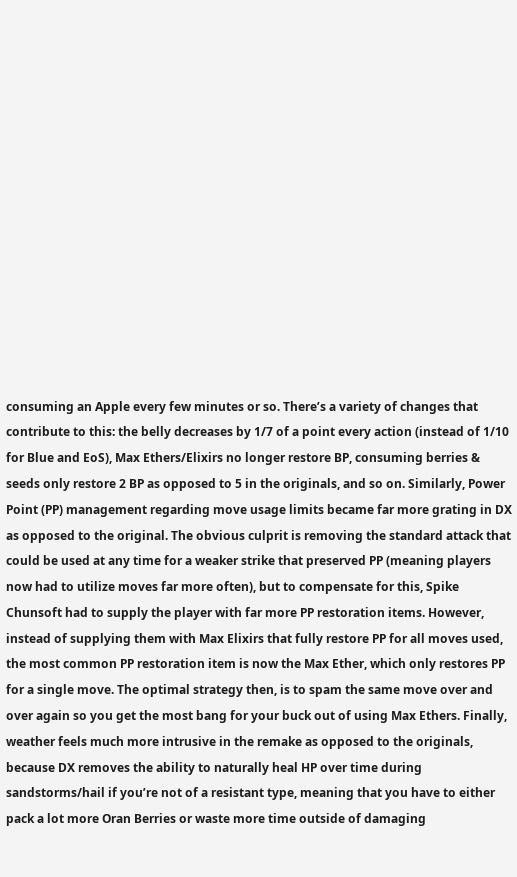consuming an Apple every few minutes or so. There’s a variety of changes that contribute to this: the belly decreases by 1/7 of a point every action (instead of 1/10 for Blue and EoS), Max Ethers/Elixirs no longer restore BP, consuming berries & seeds only restore 2 BP as opposed to 5 in the originals, and so on. Similarly, Power Point (PP) management regarding move usage limits became far more grating in DX as opposed to the original. The obvious culprit is removing the standard attack that could be used at any time for a weaker strike that preserved PP (meaning players now had to utilize moves far more often), but to compensate for this, Spike Chunsoft had to supply the player with far more PP restoration items. However, instead of supplying them with Max Elixirs that fully restore PP for all moves used, the most common PP restoration item is now the Max Ether, which only restores PP for a single move. The optimal strategy then, is to spam the same move over and over again so you get the most bang for your buck out of using Max Ethers. Finally, weather feels much more intrusive in the remake as opposed to the originals, because DX removes the ability to naturally heal HP over time during sandstorms/hail if you’re not of a resistant type, meaning that you have to either pack a lot more Oran Berries or waste more time outside of damaging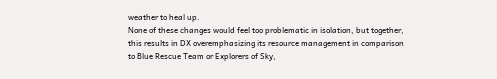weather to heal up.
None of these changes would feel too problematic in isolation, but together, this results in DX overemphasizing its resource management in comparison to Blue Rescue Team or Explorers of Sky,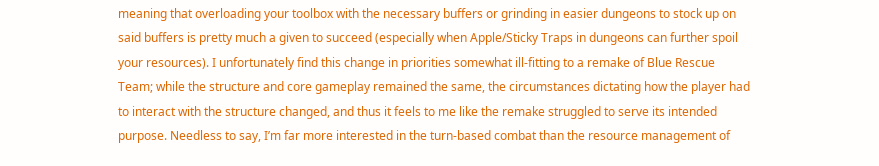meaning that overloading your toolbox with the necessary buffers or grinding in easier dungeons to stock up on said buffers is pretty much a given to succeed (especially when Apple/Sticky Traps in dungeons can further spoil your resources). I unfortunately find this change in priorities somewhat ill-fitting to a remake of Blue Rescue Team; while the structure and core gameplay remained the same, the circumstances dictating how the player had to interact with the structure changed, and thus it feels to me like the remake struggled to serve its intended purpose. Needless to say, I’m far more interested in the turn-based combat than the resource management of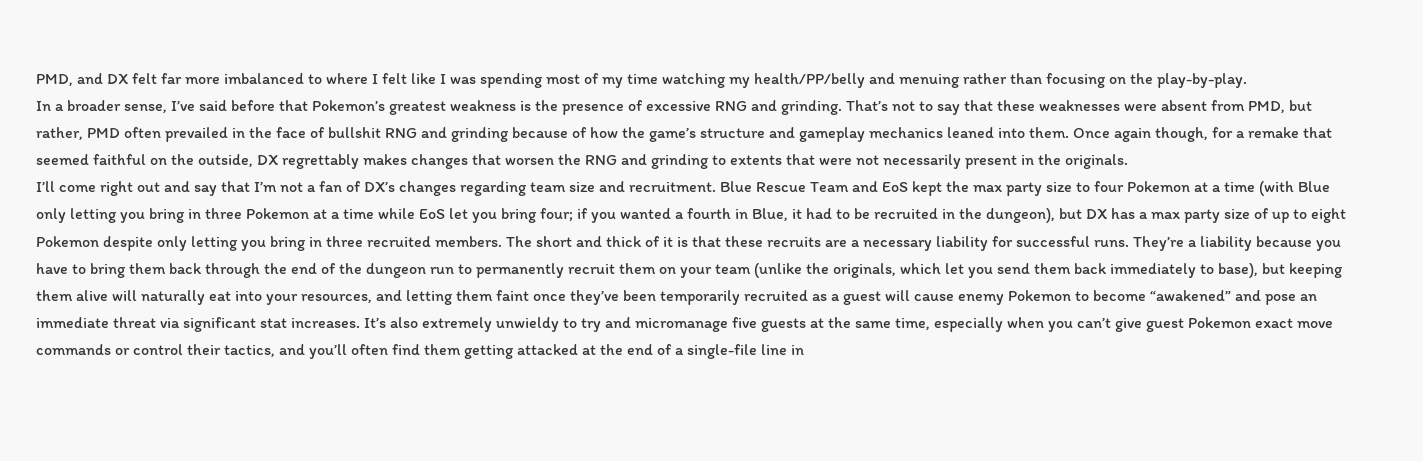PMD, and DX felt far more imbalanced to where I felt like I was spending most of my time watching my health/PP/belly and menuing rather than focusing on the play-by-play.
In a broader sense, I’ve said before that Pokemon’s greatest weakness is the presence of excessive RNG and grinding. That’s not to say that these weaknesses were absent from PMD, but rather, PMD often prevailed in the face of bullshit RNG and grinding because of how the game’s structure and gameplay mechanics leaned into them. Once again though, for a remake that seemed faithful on the outside, DX regrettably makes changes that worsen the RNG and grinding to extents that were not necessarily present in the originals.
I’ll come right out and say that I’m not a fan of DX’s changes regarding team size and recruitment. Blue Rescue Team and EoS kept the max party size to four Pokemon at a time (with Blue only letting you bring in three Pokemon at a time while EoS let you bring four; if you wanted a fourth in Blue, it had to be recruited in the dungeon), but DX has a max party size of up to eight Pokemon despite only letting you bring in three recruited members. The short and thick of it is that these recruits are a necessary liability for successful runs. They’re a liability because you have to bring them back through the end of the dungeon run to permanently recruit them on your team (unlike the originals, which let you send them back immediately to base), but keeping them alive will naturally eat into your resources, and letting them faint once they’ve been temporarily recruited as a guest will cause enemy Pokemon to become “awakened” and pose an immediate threat via significant stat increases. It’s also extremely unwieldy to try and micromanage five guests at the same time, especially when you can’t give guest Pokemon exact move commands or control their tactics, and you’ll often find them getting attacked at the end of a single-file line in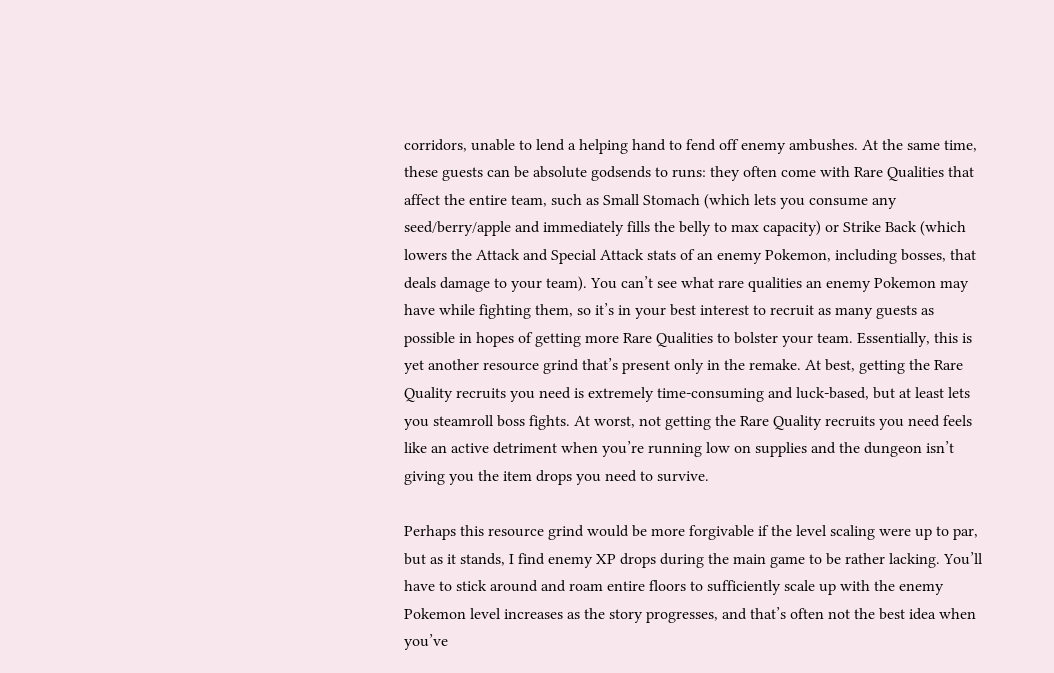corridors, unable to lend a helping hand to fend off enemy ambushes. At the same time, these guests can be absolute godsends to runs: they often come with Rare Qualities that affect the entire team, such as Small Stomach (which lets you consume any seed/berry/apple and immediately fills the belly to max capacity) or Strike Back (which lowers the Attack and Special Attack stats of an enemy Pokemon, including bosses, that deals damage to your team). You can’t see what rare qualities an enemy Pokemon may have while fighting them, so it’s in your best interest to recruit as many guests as possible in hopes of getting more Rare Qualities to bolster your team. Essentially, this is yet another resource grind that’s present only in the remake. At best, getting the Rare Quality recruits you need is extremely time-consuming and luck-based, but at least lets you steamroll boss fights. At worst, not getting the Rare Quality recruits you need feels like an active detriment when you’re running low on supplies and the dungeon isn’t giving you the item drops you need to survive.

Perhaps this resource grind would be more forgivable if the level scaling were up to par, but as it stands, I find enemy XP drops during the main game to be rather lacking. You’ll have to stick around and roam entire floors to sufficiently scale up with the enemy Pokemon level increases as the story progresses, and that’s often not the best idea when you’ve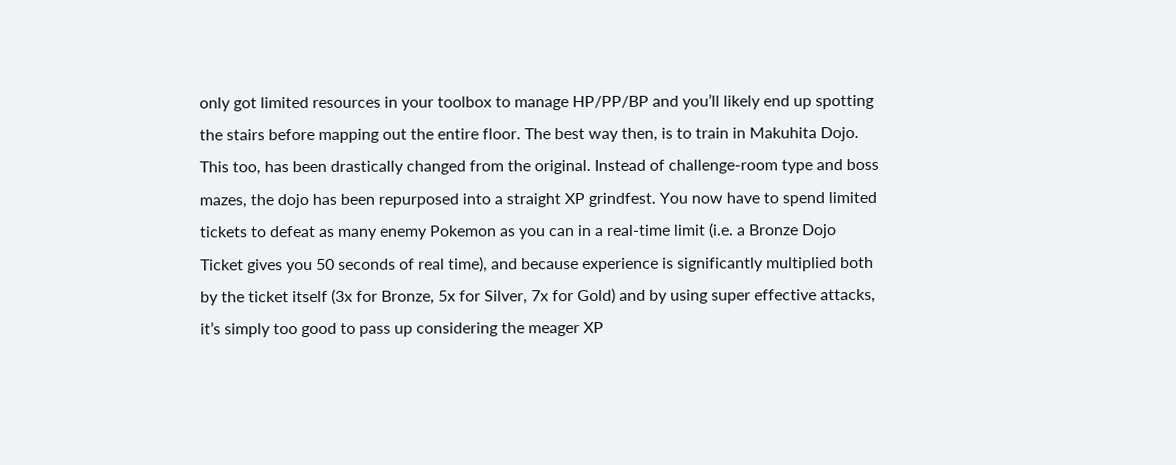only got limited resources in your toolbox to manage HP/PP/BP and you’ll likely end up spotting the stairs before mapping out the entire floor. The best way then, is to train in Makuhita Dojo. This too, has been drastically changed from the original. Instead of challenge-room type and boss mazes, the dojo has been repurposed into a straight XP grindfest. You now have to spend limited tickets to defeat as many enemy Pokemon as you can in a real-time limit (i.e. a Bronze Dojo Ticket gives you 50 seconds of real time), and because experience is significantly multiplied both by the ticket itself (3x for Bronze, 5x for Silver, 7x for Gold) and by using super effective attacks, it’s simply too good to pass up considering the meager XP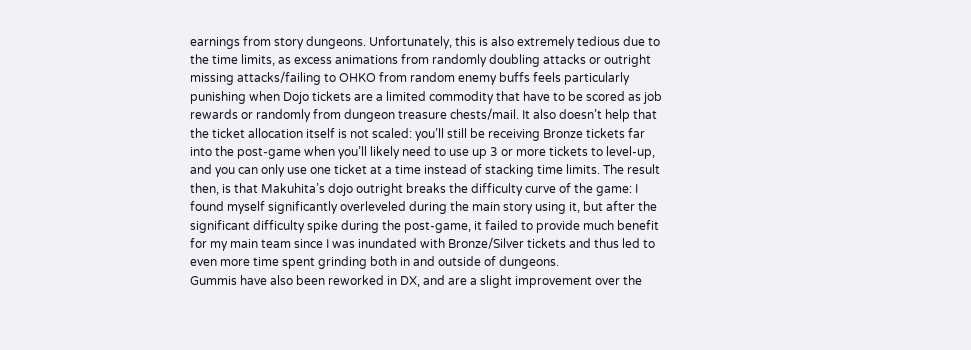earnings from story dungeons. Unfortunately, this is also extremely tedious due to the time limits, as excess animations from randomly doubling attacks or outright missing attacks/failing to OHKO from random enemy buffs feels particularly punishing when Dojo tickets are a limited commodity that have to be scored as job rewards or randomly from dungeon treasure chests/mail. It also doesn’t help that the ticket allocation itself is not scaled: you’ll still be receiving Bronze tickets far into the post-game when you’ll likely need to use up 3 or more tickets to level-up, and you can only use one ticket at a time instead of stacking time limits. The result then, is that Makuhita’s dojo outright breaks the difficulty curve of the game: I found myself significantly overleveled during the main story using it, but after the significant difficulty spike during the post-game, it failed to provide much benefit for my main team since I was inundated with Bronze/Silver tickets and thus led to even more time spent grinding both in and outside of dungeons.
Gummis have also been reworked in DX, and are a slight improvement over the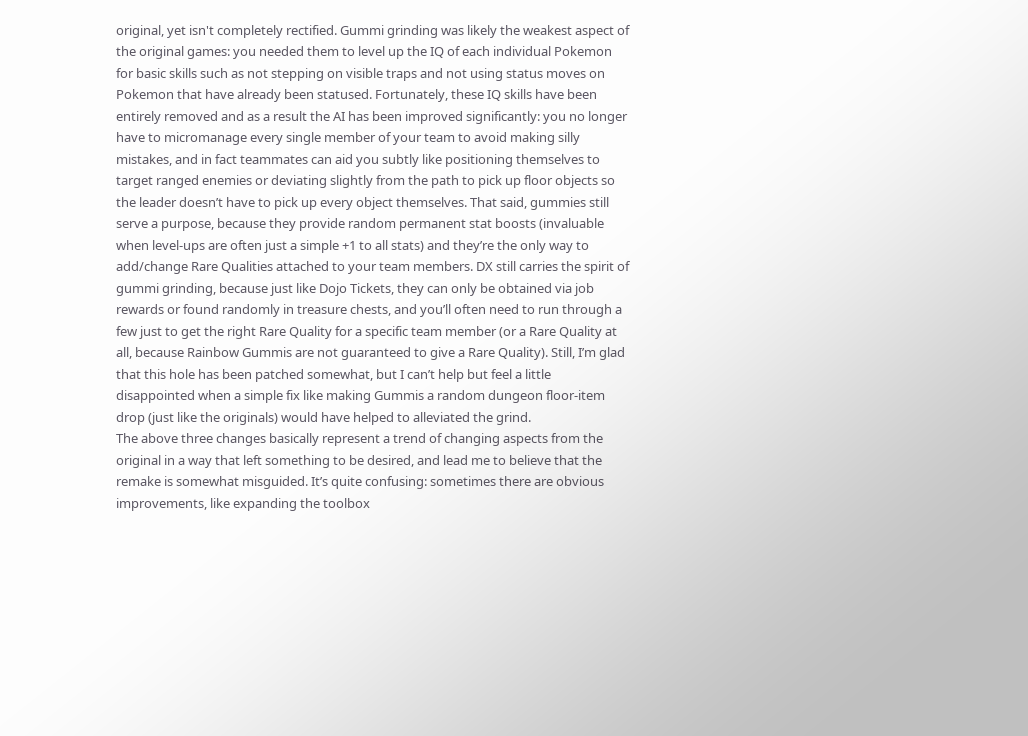original, yet isn't completely rectified. Gummi grinding was likely the weakest aspect of the original games: you needed them to level up the IQ of each individual Pokemon for basic skills such as not stepping on visible traps and not using status moves on Pokemon that have already been statused. Fortunately, these IQ skills have been entirely removed and as a result the AI has been improved significantly: you no longer have to micromanage every single member of your team to avoid making silly mistakes, and in fact teammates can aid you subtly like positioning themselves to target ranged enemies or deviating slightly from the path to pick up floor objects so the leader doesn’t have to pick up every object themselves. That said, gummies still serve a purpose, because they provide random permanent stat boosts (invaluable when level-ups are often just a simple +1 to all stats) and they’re the only way to add/change Rare Qualities attached to your team members. DX still carries the spirit of gummi grinding, because just like Dojo Tickets, they can only be obtained via job rewards or found randomly in treasure chests, and you’ll often need to run through a few just to get the right Rare Quality for a specific team member (or a Rare Quality at all, because Rainbow Gummis are not guaranteed to give a Rare Quality). Still, I’m glad that this hole has been patched somewhat, but I can’t help but feel a little disappointed when a simple fix like making Gummis a random dungeon floor-item drop (just like the originals) would have helped to alleviated the grind.
The above three changes basically represent a trend of changing aspects from the original in a way that left something to be desired, and lead me to believe that the remake is somewhat misguided. It’s quite confusing: sometimes there are obvious improvements, like expanding the toolbox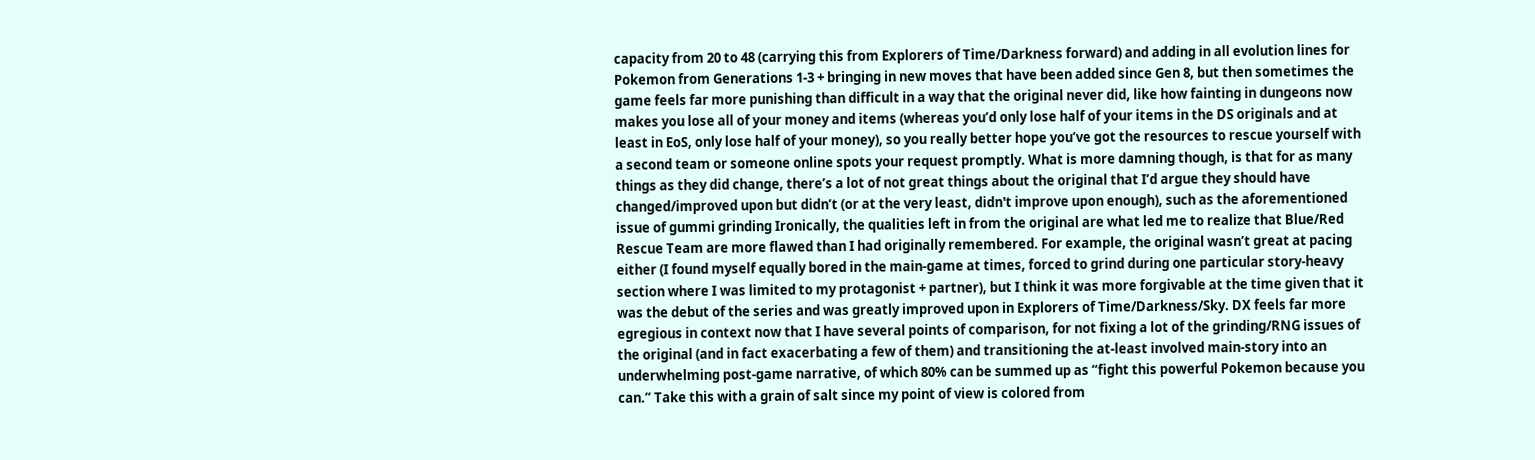capacity from 20 to 48 (carrying this from Explorers of Time/Darkness forward) and adding in all evolution lines for Pokemon from Generations 1-3 + bringing in new moves that have been added since Gen 8, but then sometimes the game feels far more punishing than difficult in a way that the original never did, like how fainting in dungeons now makes you lose all of your money and items (whereas you’d only lose half of your items in the DS originals and at least in EoS, only lose half of your money), so you really better hope you’ve got the resources to rescue yourself with a second team or someone online spots your request promptly. What is more damning though, is that for as many things as they did change, there’s a lot of not great things about the original that I’d argue they should have changed/improved upon but didn’t (or at the very least, didn't improve upon enough), such as the aforementioned issue of gummi grinding Ironically, the qualities left in from the original are what led me to realize that Blue/Red Rescue Team are more flawed than I had originally remembered. For example, the original wasn’t great at pacing either (I found myself equally bored in the main-game at times, forced to grind during one particular story-heavy section where I was limited to my protagonist + partner), but I think it was more forgivable at the time given that it was the debut of the series and was greatly improved upon in Explorers of Time/Darkness/Sky. DX feels far more egregious in context now that I have several points of comparison, for not fixing a lot of the grinding/RNG issues of the original (and in fact exacerbating a few of them) and transitioning the at-least involved main-story into an underwhelming post-game narrative, of which 80% can be summed up as “fight this powerful Pokemon because you can.” Take this with a grain of salt since my point of view is colored from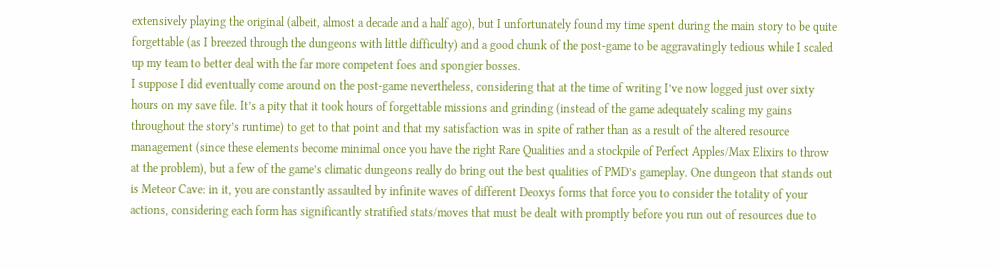extensively playing the original (albeit, almost a decade and a half ago), but I unfortunately found my time spent during the main story to be quite forgettable (as I breezed through the dungeons with little difficulty) and a good chunk of the post-game to be aggravatingly tedious while I scaled up my team to better deal with the far more competent foes and spongier bosses.
I suppose I did eventually come around on the post-game nevertheless, considering that at the time of writing I’ve now logged just over sixty hours on my save file. It’s a pity that it took hours of forgettable missions and grinding (instead of the game adequately scaling my gains throughout the story’s runtime) to get to that point and that my satisfaction was in spite of rather than as a result of the altered resource management (since these elements become minimal once you have the right Rare Qualities and a stockpile of Perfect Apples/Max Elixirs to throw at the problem), but a few of the game’s climatic dungeons really do bring out the best qualities of PMD’s gameplay. One dungeon that stands out is Meteor Cave: in it, you are constantly assaulted by infinite waves of different Deoxys forms that force you to consider the totality of your actions, considering each form has significantly stratified stats/moves that must be dealt with promptly before you run out of resources due to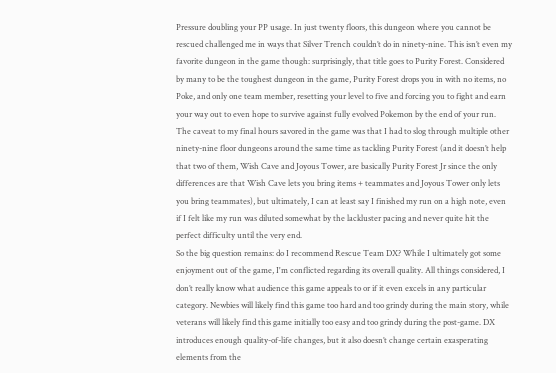Pressure doubling your PP usage. In just twenty floors, this dungeon where you cannot be rescued challenged me in ways that Silver Trench couldn’t do in ninety-nine. This isn’t even my favorite dungeon in the game though: surprisingly, that title goes to Purity Forest. Considered by many to be the toughest dungeon in the game, Purity Forest drops you in with no items, no Poke, and only one team member, resetting your level to five and forcing you to fight and earn your way out to even hope to survive against fully evolved Pokemon by the end of your run. The caveat to my final hours savored in the game was that I had to slog through multiple other ninety-nine floor dungeons around the same time as tackling Purity Forest (and it doesn’t help that two of them, Wish Cave and Joyous Tower, are basically Purity Forest Jr since the only differences are that Wish Cave lets you bring items + teammates and Joyous Tower only lets you bring teammates), but ultimately, I can at least say I finished my run on a high note, even if I felt like my run was diluted somewhat by the lackluster pacing and never quite hit the perfect difficulty until the very end.
So the big question remains: do I recommend Rescue Team DX? While I ultimately got some enjoyment out of the game, I'm conflicted regarding its overall quality. All things considered, I don’t really know what audience this game appeals to or if it even excels in any particular category. Newbies will likely find this game too hard and too grindy during the main story, while veterans will likely find this game initially too easy and too grindy during the post-game. DX introduces enough quality-of-life changes, but it also doesn’t change certain exasperating elements from the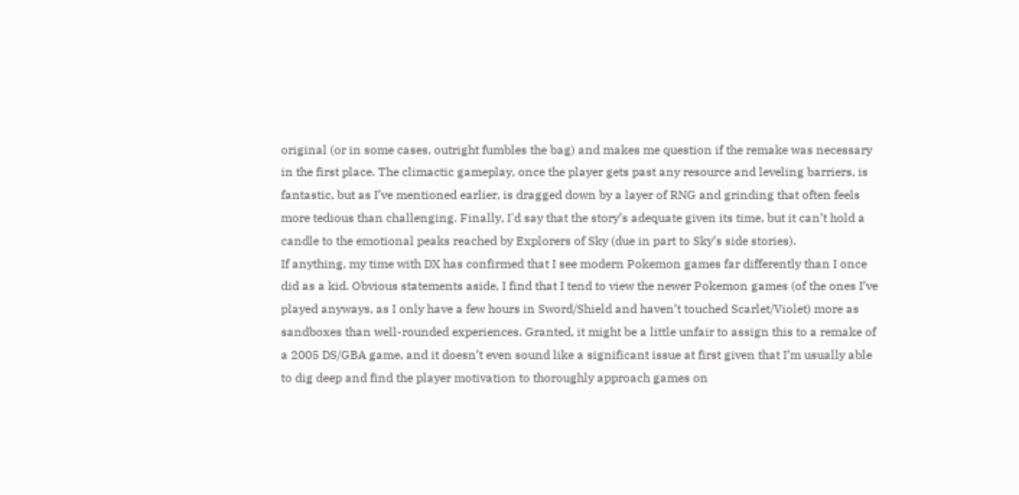original (or in some cases, outright fumbles the bag) and makes me question if the remake was necessary in the first place. The climactic gameplay, once the player gets past any resource and leveling barriers, is fantastic, but as I’ve mentioned earlier, is dragged down by a layer of RNG and grinding that often feels more tedious than challenging. Finally, I'd say that the story’s adequate given its time, but it can’t hold a candle to the emotional peaks reached by Explorers of Sky (due in part to Sky’s side stories).
If anything, my time with DX has confirmed that I see modern Pokemon games far differently than I once did as a kid. Obvious statements aside, I find that I tend to view the newer Pokemon games (of the ones I’ve played anyways, as I only have a few hours in Sword/Shield and haven’t touched Scarlet/Violet) more as sandboxes than well-rounded experiences. Granted, it might be a little unfair to assign this to a remake of a 2005 DS/GBA game, and it doesn’t even sound like a significant issue at first given that I’m usually able to dig deep and find the player motivation to thoroughly approach games on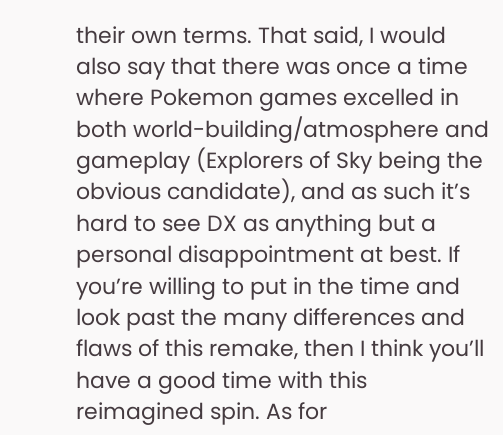their own terms. That said, I would also say that there was once a time where Pokemon games excelled in both world-building/atmosphere and gameplay (Explorers of Sky being the obvious candidate), and as such it’s hard to see DX as anything but a personal disappointment at best. If you’re willing to put in the time and look past the many differences and flaws of this remake, then I think you’ll have a good time with this reimagined spin. As for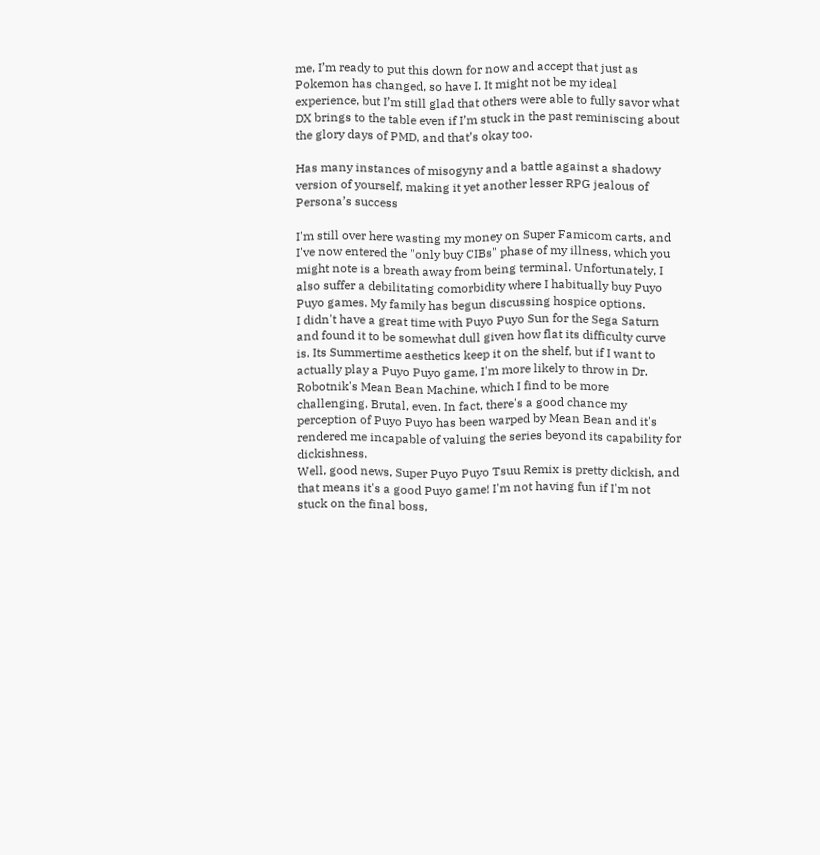me, I’m ready to put this down for now and accept that just as Pokemon has changed, so have I. It might not be my ideal experience, but I’m still glad that others were able to fully savor what DX brings to the table even if I’m stuck in the past reminiscing about the glory days of PMD, and that’s okay too.

Has many instances of misogyny and a battle against a shadowy version of yourself, making it yet another lesser RPG jealous of Persona’s success

I'm still over here wasting my money on Super Famicom carts, and I've now entered the "only buy CIBs" phase of my illness, which you might note is a breath away from being terminal. Unfortunately, I also suffer a debilitating comorbidity where I habitually buy Puyo Puyo games. My family has begun discussing hospice options.
I didn't have a great time with Puyo Puyo Sun for the Sega Saturn and found it to be somewhat dull given how flat its difficulty curve is. Its Summertime aesthetics keep it on the shelf, but if I want to actually play a Puyo Puyo game, I'm more likely to throw in Dr. Robotnik's Mean Bean Machine, which I find to be more challenging. Brutal, even. In fact, there's a good chance my perception of Puyo Puyo has been warped by Mean Bean and it's rendered me incapable of valuing the series beyond its capability for dickishness.
Well, good news, Super Puyo Puyo Tsuu Remix is pretty dickish, and that means it's a good Puyo game! I'm not having fun if I'm not stuck on the final boss,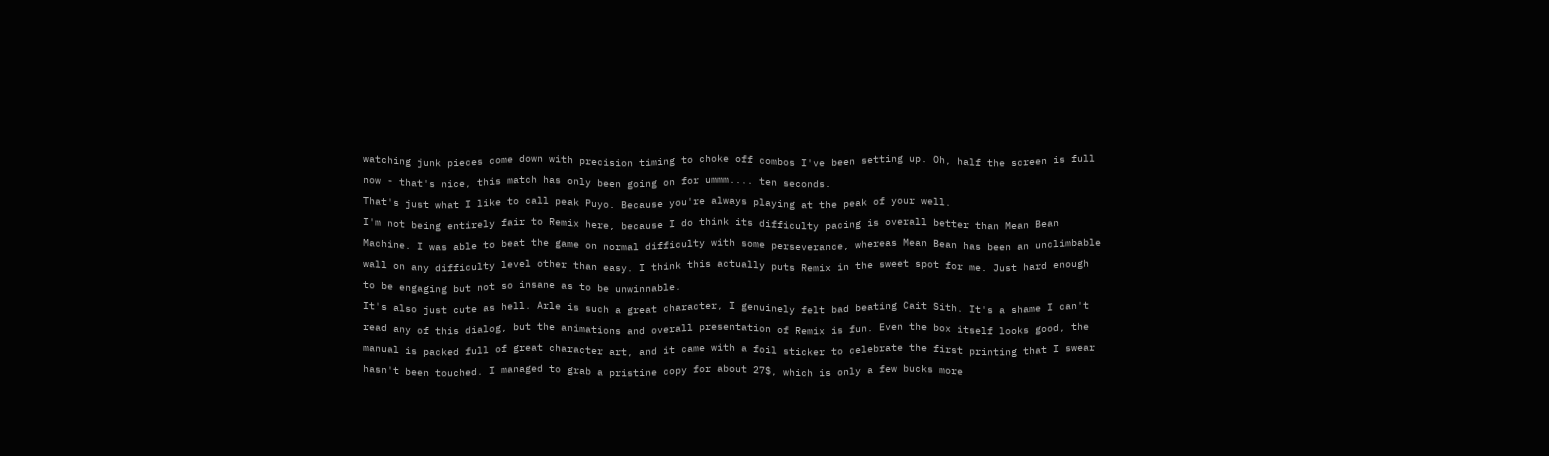watching junk pieces come down with precision timing to choke off combos I've been setting up. Oh, half the screen is full now - that's nice, this match has only been going on for ummm.... ten seconds.
That's just what I like to call peak Puyo. Because you're always playing at the peak of your well.
I'm not being entirely fair to Remix here, because I do think its difficulty pacing is overall better than Mean Bean Machine. I was able to beat the game on normal difficulty with some perseverance, whereas Mean Bean has been an unclimbable wall on any difficulty level other than easy. I think this actually puts Remix in the sweet spot for me. Just hard enough to be engaging but not so insane as to be unwinnable.
It's also just cute as hell. Arle is such a great character, I genuinely felt bad beating Cait Sith. It's a shame I can't read any of this dialog, but the animations and overall presentation of Remix is fun. Even the box itself looks good, the manual is packed full of great character art, and it came with a foil sticker to celebrate the first printing that I swear hasn't been touched. I managed to grab a pristine copy for about 27$, which is only a few bucks more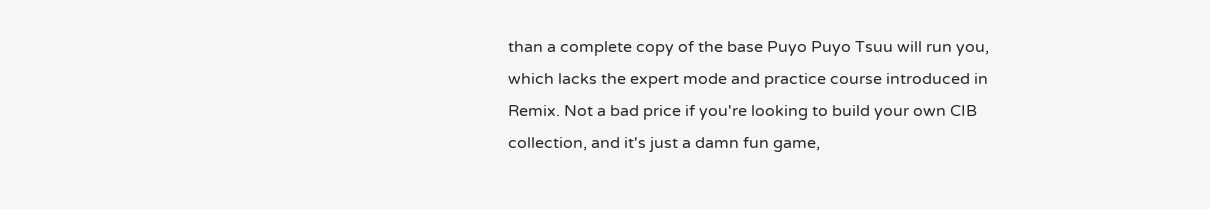than a complete copy of the base Puyo Puyo Tsuu will run you, which lacks the expert mode and practice course introduced in Remix. Not a bad price if you're looking to build your own CIB collection, and it's just a damn fun game,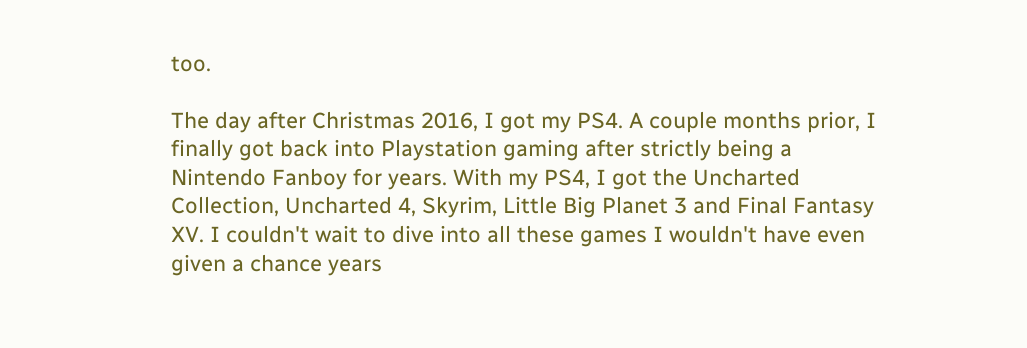too.

The day after Christmas 2016, I got my PS4. A couple months prior, I finally got back into Playstation gaming after strictly being a Nintendo Fanboy for years. With my PS4, I got the Uncharted Collection, Uncharted 4, Skyrim, Little Big Planet 3 and Final Fantasy XV. I couldn't wait to dive into all these games I wouldn't have even given a chance years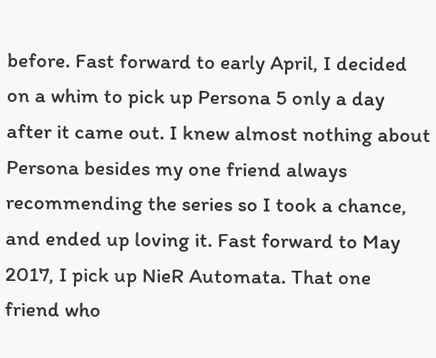before. Fast forward to early April, I decided on a whim to pick up Persona 5 only a day after it came out. I knew almost nothing about Persona besides my one friend always recommending the series so I took a chance, and ended up loving it. Fast forward to May 2017, I pick up NieR Automata. That one friend who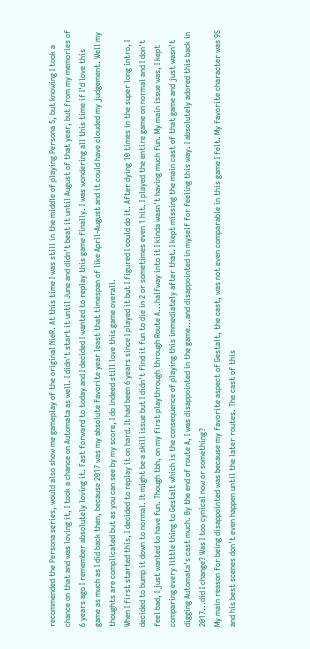recommended the Persona series, would also show me gameplay of the original NieR. At this time I was still in the middle of playing Persona 5, but knowing I took a chance on that and was loving it, I took a chance on Automata as well. I didn't start it until June and didn't beat it until August of that year, but from my memories of 6 years ago I remember absolutely loving it. Fast forward to today and I decided I wanted to replay this game finally. I was wondering all this time if I'd love this game as much as I did back then, because 2017 was my absolute favorite year least that timespan of like April-August and it could have clouded my judgement. Well my thoughts are complicated but as you can see by my score, I do indeed still love this game overall.
When I first started this, I decided to replay it on hard. It had been 6 years since I played it but I figured I could do it. After dying 10 times in the super long intro, I decided to bump it down to normal. It might be a skill issue but I didn't find it fun to die in 2 or sometimes even 1 hit. I played the entire game on normal and I don't feel bad, I just wanted to have fun. Though tbh, on my first playthrough through Route A...halfway into it I kinda wasn't having much fun. My main issue was, I kept comparing every little thing to Gestalt which is the consequence of playing this immediately after that. I kept missing the main cast of that game and just wasn't digging Automata's cast much. By the end of route A, I was disappointed in the game...and disappointed in myself for feeling this way. I absolutely adored this back in 2017...did I change? Was I too cynical now or something?
My main reason for being disappointed was because my favorite aspect of Gestalt, the cast, was not even comparable in this game I felt. My favorite character was 9S and his best scenes don't even happen until the later routes. The cast of this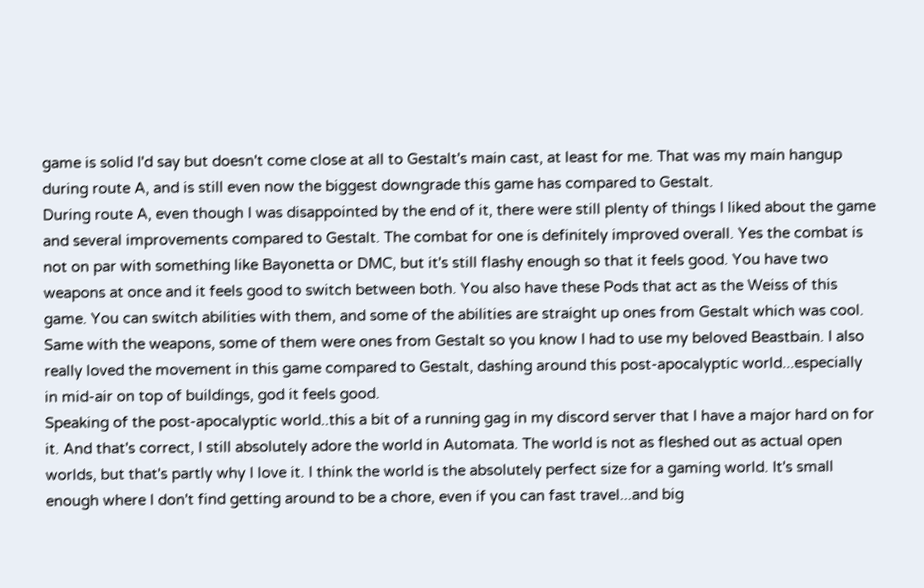game is solid I'd say but doesn't come close at all to Gestalt's main cast, at least for me. That was my main hangup during route A, and is still even now the biggest downgrade this game has compared to Gestalt.
During route A, even though I was disappointed by the end of it, there were still plenty of things I liked about the game and several improvements compared to Gestalt. The combat for one is definitely improved overall. Yes the combat is not on par with something like Bayonetta or DMC, but it's still flashy enough so that it feels good. You have two weapons at once and it feels good to switch between both. You also have these Pods that act as the Weiss of this game. You can switch abilities with them, and some of the abilities are straight up ones from Gestalt which was cool. Same with the weapons, some of them were ones from Gestalt so you know I had to use my beloved Beastbain. I also really loved the movement in this game compared to Gestalt, dashing around this post-apocalyptic world...especially in mid-air on top of buildings, god it feels good.
Speaking of the post-apocalyptic world..this a bit of a running gag in my discord server that I have a major hard on for it. And that's correct, I still absolutely adore the world in Automata. The world is not as fleshed out as actual open worlds, but that's partly why I love it. I think the world is the absolutely perfect size for a gaming world. It's small enough where I don't find getting around to be a chore, even if you can fast travel...and big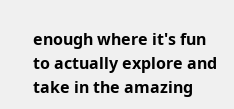enough where it's fun to actually explore and take in the amazing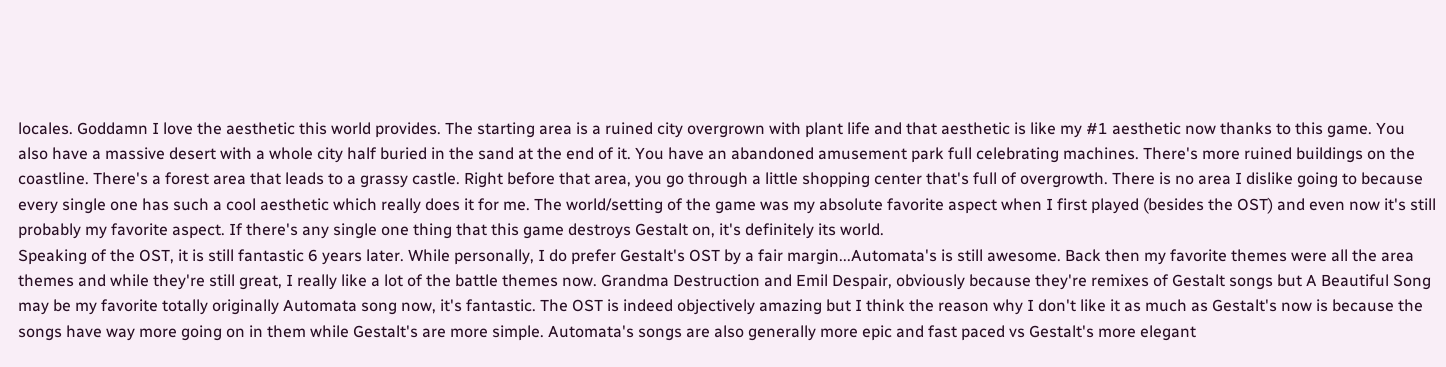locales. Goddamn I love the aesthetic this world provides. The starting area is a ruined city overgrown with plant life and that aesthetic is like my #1 aesthetic now thanks to this game. You also have a massive desert with a whole city half buried in the sand at the end of it. You have an abandoned amusement park full celebrating machines. There's more ruined buildings on the coastline. There's a forest area that leads to a grassy castle. Right before that area, you go through a little shopping center that's full of overgrowth. There is no area I dislike going to because every single one has such a cool aesthetic which really does it for me. The world/setting of the game was my absolute favorite aspect when I first played (besides the OST) and even now it's still probably my favorite aspect. If there's any single one thing that this game destroys Gestalt on, it's definitely its world.
Speaking of the OST, it is still fantastic 6 years later. While personally, I do prefer Gestalt's OST by a fair margin...Automata's is still awesome. Back then my favorite themes were all the area themes and while they're still great, I really like a lot of the battle themes now. Grandma Destruction and Emil Despair, obviously because they're remixes of Gestalt songs but A Beautiful Song may be my favorite totally originally Automata song now, it's fantastic. The OST is indeed objectively amazing but I think the reason why I don't like it as much as Gestalt's now is because the songs have way more going on in them while Gestalt's are more simple. Automata's songs are also generally more epic and fast paced vs Gestalt's more elegant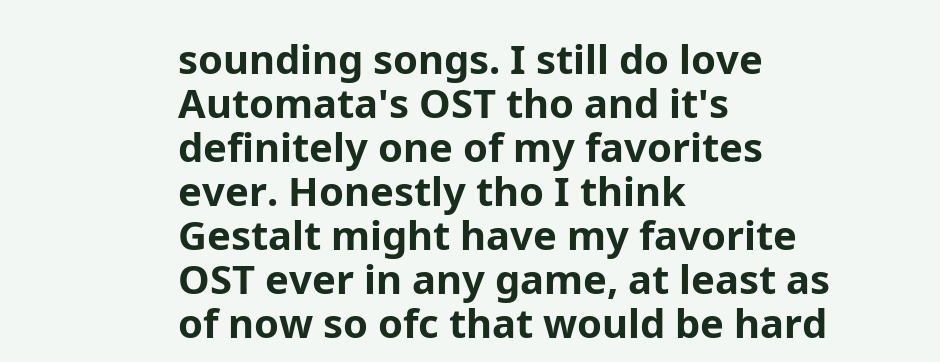sounding songs. I still do love Automata's OST tho and it's definitely one of my favorites ever. Honestly tho I think Gestalt might have my favorite OST ever in any game, at least as of now so ofc that would be hard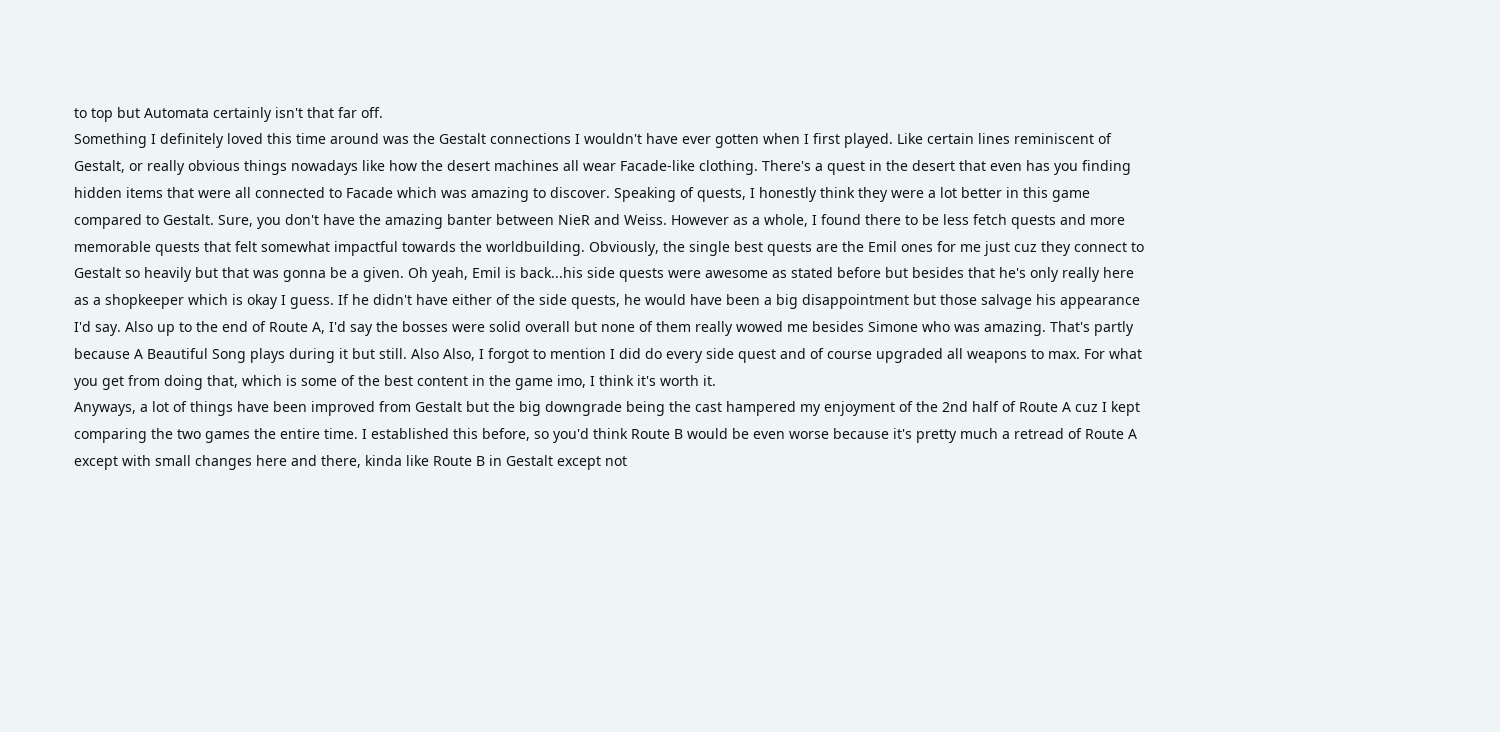to top but Automata certainly isn't that far off.
Something I definitely loved this time around was the Gestalt connections I wouldn't have ever gotten when I first played. Like certain lines reminiscent of Gestalt, or really obvious things nowadays like how the desert machines all wear Facade-like clothing. There's a quest in the desert that even has you finding hidden items that were all connected to Facade which was amazing to discover. Speaking of quests, I honestly think they were a lot better in this game compared to Gestalt. Sure, you don't have the amazing banter between NieR and Weiss. However as a whole, I found there to be less fetch quests and more memorable quests that felt somewhat impactful towards the worldbuilding. Obviously, the single best quests are the Emil ones for me just cuz they connect to Gestalt so heavily but that was gonna be a given. Oh yeah, Emil is back...his side quests were awesome as stated before but besides that he's only really here as a shopkeeper which is okay I guess. If he didn't have either of the side quests, he would have been a big disappointment but those salvage his appearance I'd say. Also up to the end of Route A, I'd say the bosses were solid overall but none of them really wowed me besides Simone who was amazing. That's partly because A Beautiful Song plays during it but still. Also Also, I forgot to mention I did do every side quest and of course upgraded all weapons to max. For what you get from doing that, which is some of the best content in the game imo, I think it's worth it.
Anyways, a lot of things have been improved from Gestalt but the big downgrade being the cast hampered my enjoyment of the 2nd half of Route A cuz I kept comparing the two games the entire time. I established this before, so you'd think Route B would be even worse because it's pretty much a retread of Route A except with small changes here and there, kinda like Route B in Gestalt except not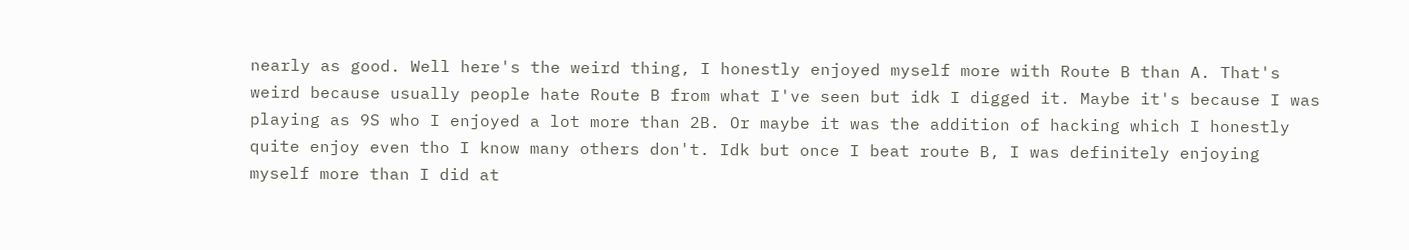nearly as good. Well here's the weird thing, I honestly enjoyed myself more with Route B than A. That's weird because usually people hate Route B from what I've seen but idk I digged it. Maybe it's because I was playing as 9S who I enjoyed a lot more than 2B. Or maybe it was the addition of hacking which I honestly quite enjoy even tho I know many others don't. Idk but once I beat route B, I was definitely enjoying myself more than I did at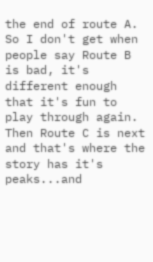the end of route A. So I don't get when people say Route B is bad, it's different enough that it's fun to play through again. Then Route C is next and that's where the story has it's peaks...and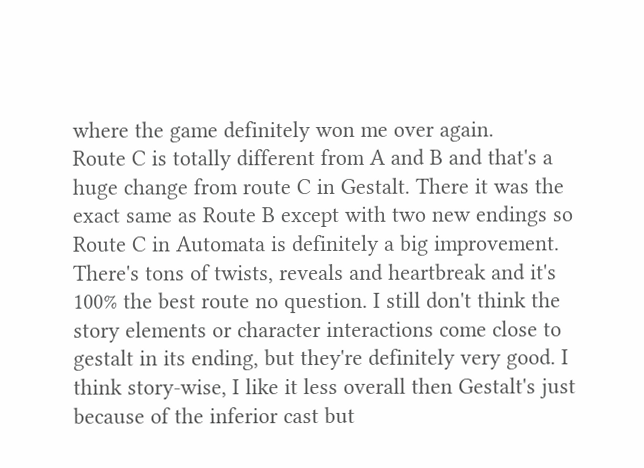where the game definitely won me over again.
Route C is totally different from A and B and that's a huge change from route C in Gestalt. There it was the exact same as Route B except with two new endings so Route C in Automata is definitely a big improvement. There's tons of twists, reveals and heartbreak and it's 100% the best route no question. I still don't think the story elements or character interactions come close to gestalt in its ending, but they're definitely very good. I think story-wise, I like it less overall then Gestalt's just because of the inferior cast but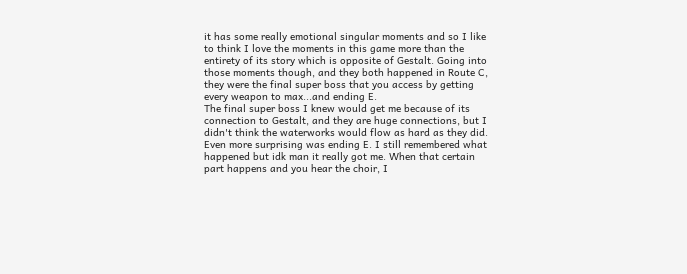it has some really emotional singular moments and so I like to think I love the moments in this game more than the entirety of its story which is opposite of Gestalt. Going into those moments though, and they both happened in Route C, they were the final super boss that you access by getting every weapon to max...and ending E.
The final super boss I knew would get me because of its connection to Gestalt, and they are huge connections, but I didn't think the waterworks would flow as hard as they did. Even more surprising was ending E. I still remembered what happened but idk man it really got me. When that certain part happens and you hear the choir, I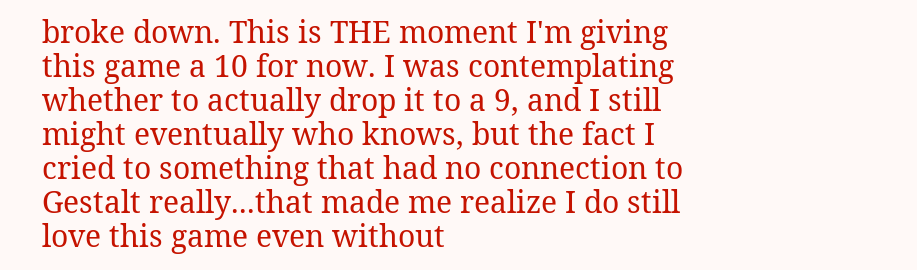broke down. This is THE moment I'm giving this game a 10 for now. I was contemplating whether to actually drop it to a 9, and I still might eventually who knows, but the fact I cried to something that had no connection to Gestalt really...that made me realize I do still love this game even without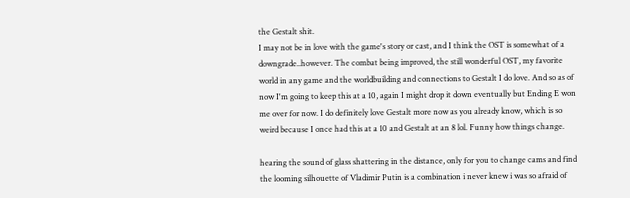the Gestalt shit.
I may not be in love with the game's story or cast, and I think the OST is somewhat of a downgrade..however. The combat being improved, the still wonderful OST, my favorite world in any game and the worldbuilding and connections to Gestalt I do love. And so as of now I'm going to keep this at a 10, again I might drop it down eventually but Ending E won me over for now. I do definitely love Gestalt more now as you already know, which is so weird because I once had this at a 10 and Gestalt at an 8 lol. Funny how things change.

hearing the sound of glass shattering in the distance, only for you to change cams and find the looming silhouette of Vladimir Putin is a combination i never knew i was so afraid of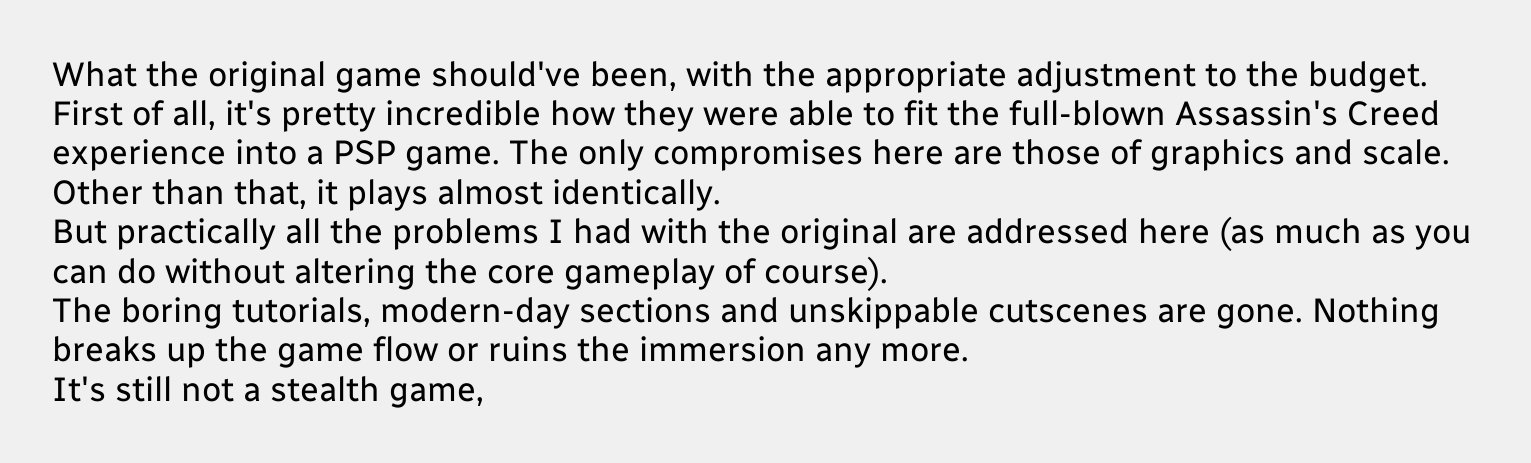What the original game should've been, with the appropriate adjustment to the budget.
First of all, it's pretty incredible how they were able to fit the full-blown Assassin's Creed experience into a PSP game. The only compromises here are those of graphics and scale. Other than that, it plays almost identically.
But practically all the problems I had with the original are addressed here (as much as you can do without altering the core gameplay of course).
The boring tutorials, modern-day sections and unskippable cutscenes are gone. Nothing breaks up the game flow or ruins the immersion any more.
It's still not a stealth game,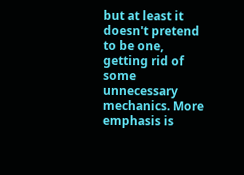but at least it doesn't pretend to be one, getting rid of some unnecessary mechanics. More emphasis is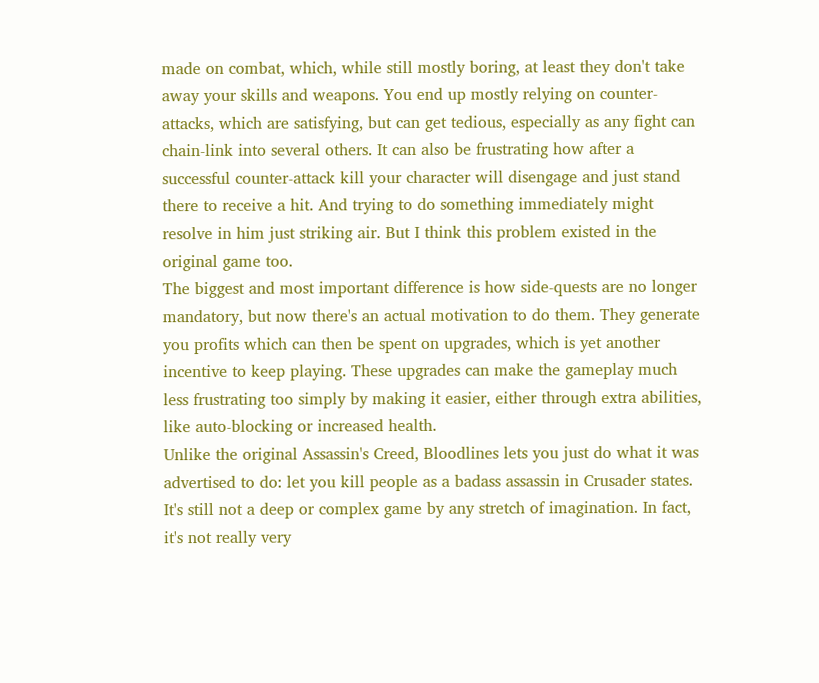made on combat, which, while still mostly boring, at least they don't take away your skills and weapons. You end up mostly relying on counter-attacks, which are satisfying, but can get tedious, especially as any fight can chain-link into several others. It can also be frustrating how after a successful counter-attack kill your character will disengage and just stand there to receive a hit. And trying to do something immediately might resolve in him just striking air. But I think this problem existed in the original game too.
The biggest and most important difference is how side-quests are no longer mandatory, but now there's an actual motivation to do them. They generate you profits which can then be spent on upgrades, which is yet another incentive to keep playing. These upgrades can make the gameplay much less frustrating too simply by making it easier, either through extra abilities, like auto-blocking or increased health.
Unlike the original Assassin's Creed, Bloodlines lets you just do what it was advertised to do: let you kill people as a badass assassin in Crusader states. It's still not a deep or complex game by any stretch of imagination. In fact, it's not really very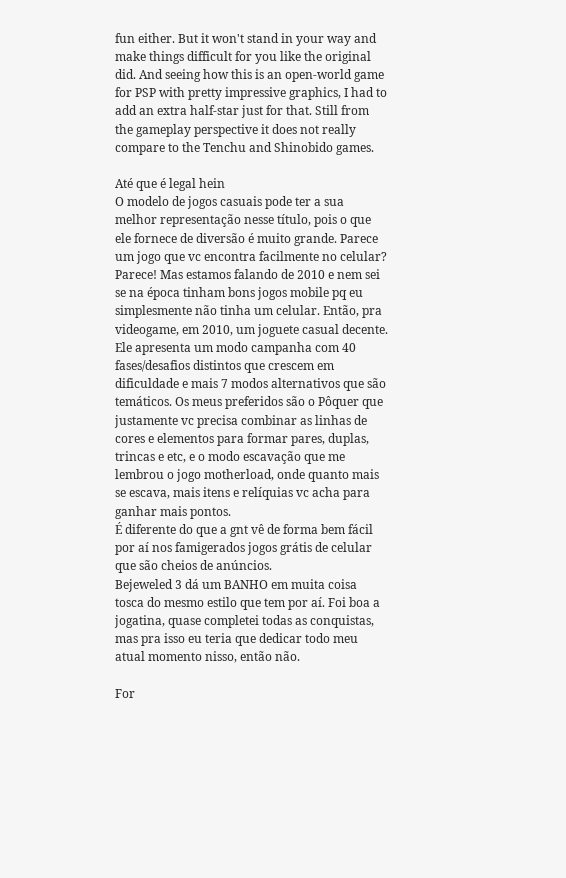fun either. But it won't stand in your way and make things difficult for you like the original did. And seeing how this is an open-world game for PSP with pretty impressive graphics, I had to add an extra half-star just for that. Still from the gameplay perspective it does not really compare to the Tenchu and Shinobido games.

Até que é legal hein
O modelo de jogos casuais pode ter a sua melhor representação nesse título, pois o que ele fornece de diversão é muito grande. Parece um jogo que vc encontra facilmente no celular? Parece! Mas estamos falando de 2010 e nem sei se na época tinham bons jogos mobile pq eu simplesmente não tinha um celular. Então, pra videogame, em 2010, um joguete casual decente.
Ele apresenta um modo campanha com 40 fases/desafios distintos que crescem em dificuldade e mais 7 modos alternativos que são temáticos. Os meus preferidos são o Pôquer que justamente vc precisa combinar as linhas de cores e elementos para formar pares, duplas, trincas e etc, e o modo escavação que me lembrou o jogo motherload, onde quanto mais se escava, mais itens e relíquias vc acha para ganhar mais pontos.
É diferente do que a gnt vê de forma bem fácil por aí nos famigerados jogos grátis de celular que são cheios de anúncios.
Bejeweled 3 dá um BANHO em muita coisa tosca do mesmo estilo que tem por aí. Foi boa a jogatina, quase completei todas as conquistas, mas pra isso eu teria que dedicar todo meu atual momento nisso, então não.

For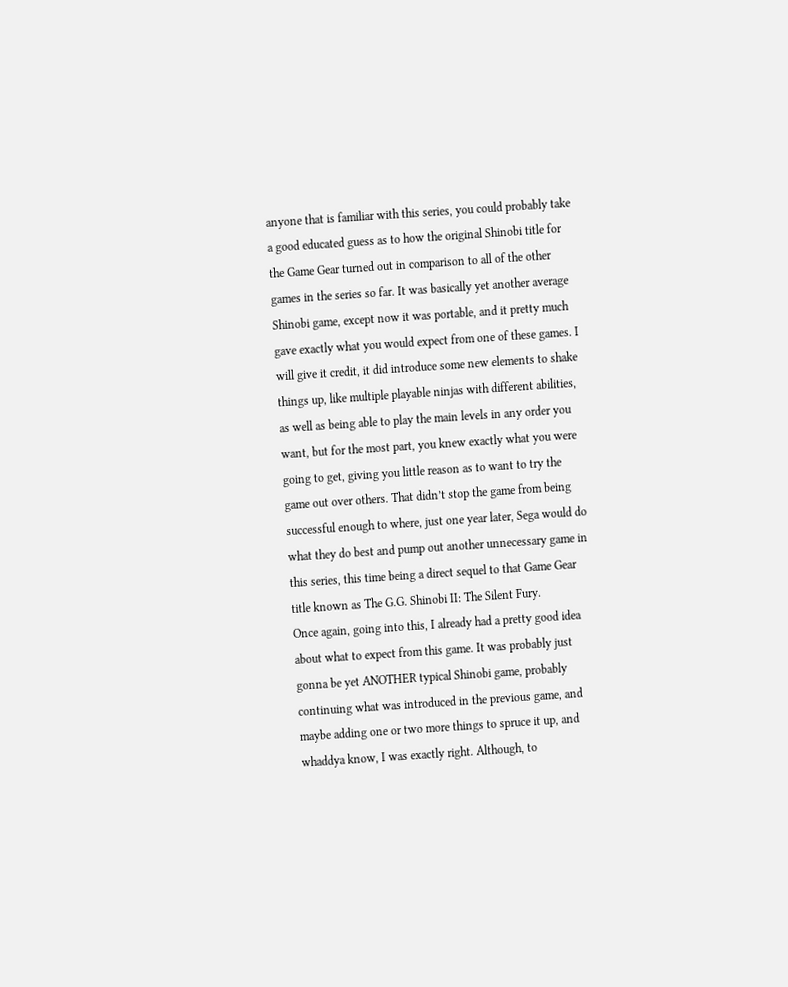anyone that is familiar with this series, you could probably take a good educated guess as to how the original Shinobi title for the Game Gear turned out in comparison to all of the other games in the series so far. It was basically yet another average Shinobi game, except now it was portable, and it pretty much gave exactly what you would expect from one of these games. I will give it credit, it did introduce some new elements to shake things up, like multiple playable ninjas with different abilities, as well as being able to play the main levels in any order you want, but for the most part, you knew exactly what you were going to get, giving you little reason as to want to try the game out over others. That didn’t stop the game from being successful enough to where, just one year later, Sega would do what they do best and pump out another unnecessary game in this series, this time being a direct sequel to that Game Gear title known as The G.G. Shinobi II: The Silent Fury.
Once again, going into this, I already had a pretty good idea about what to expect from this game. It was probably just gonna be yet ANOTHER typical Shinobi game, probably continuing what was introduced in the previous game, and maybe adding one or two more things to spruce it up, and whaddya know, I was exactly right. Although, to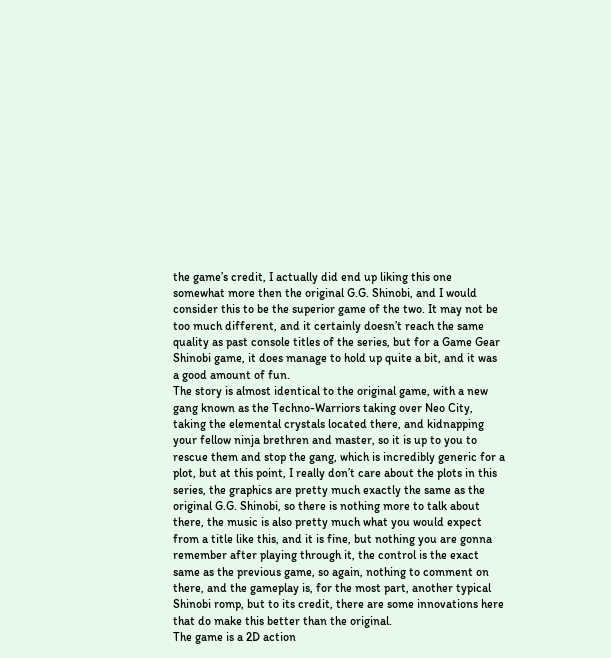the game’s credit, I actually did end up liking this one somewhat more then the original G.G. Shinobi, and I would consider this to be the superior game of the two. It may not be too much different, and it certainly doesn’t reach the same quality as past console titles of the series, but for a Game Gear Shinobi game, it does manage to hold up quite a bit, and it was a good amount of fun.
The story is almost identical to the original game, with a new gang known as the Techno-Warriors taking over Neo City, taking the elemental crystals located there, and kidnapping your fellow ninja brethren and master, so it is up to you to rescue them and stop the gang, which is incredibly generic for a plot, but at this point, I really don’t care about the plots in this series, the graphics are pretty much exactly the same as the original G.G. Shinobi, so there is nothing more to talk about there, the music is also pretty much what you would expect from a title like this, and it is fine, but nothing you are gonna remember after playing through it, the control is the exact same as the previous game, so again, nothing to comment on there, and the gameplay is, for the most part, another typical Shinobi romp, but to its credit, there are some innovations here that do make this better than the original.
The game is a 2D action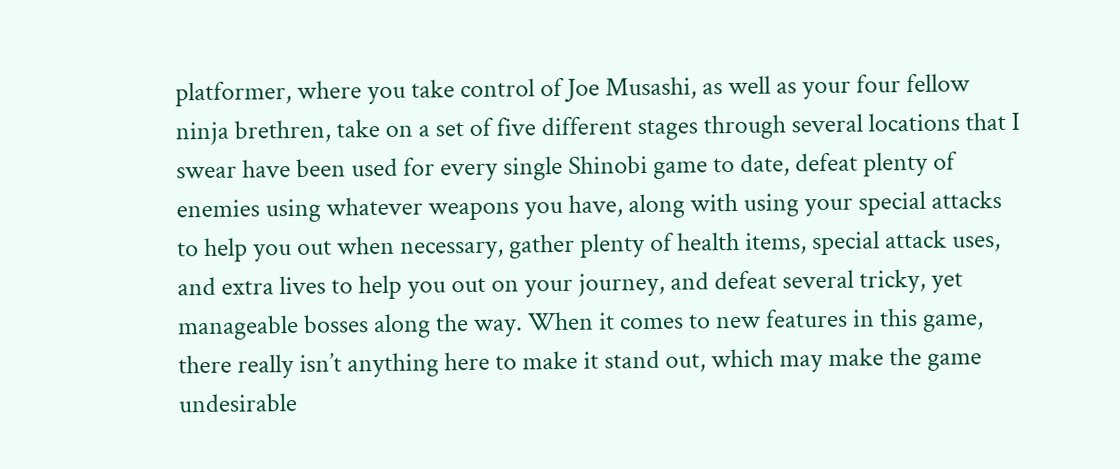platformer, where you take control of Joe Musashi, as well as your four fellow ninja brethren, take on a set of five different stages through several locations that I swear have been used for every single Shinobi game to date, defeat plenty of enemies using whatever weapons you have, along with using your special attacks to help you out when necessary, gather plenty of health items, special attack uses, and extra lives to help you out on your journey, and defeat several tricky, yet manageable bosses along the way. When it comes to new features in this game, there really isn’t anything here to make it stand out, which may make the game undesirable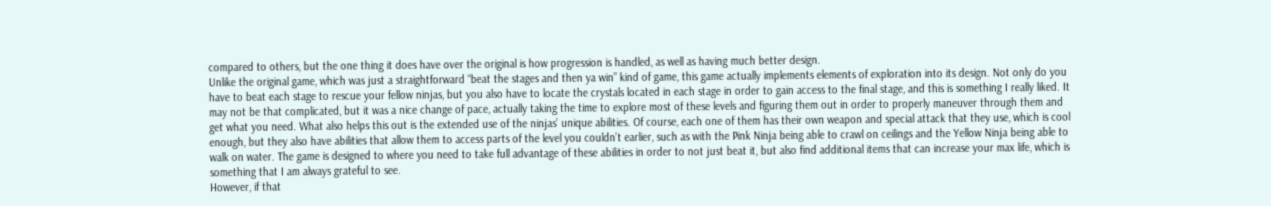compared to others, but the one thing it does have over the original is how progression is handled, as well as having much better design.
Unlike the original game, which was just a straightforward “beat the stages and then ya win” kind of game, this game actually implements elements of exploration into its design. Not only do you have to beat each stage to rescue your fellow ninjas, but you also have to locate the crystals located in each stage in order to gain access to the final stage, and this is something I really liked. It may not be that complicated, but it was a nice change of pace, actually taking the time to explore most of these levels and figuring them out in order to properly maneuver through them and get what you need. What also helps this out is the extended use of the ninjas’ unique abilities. Of course, each one of them has their own weapon and special attack that they use, which is cool enough, but they also have abilities that allow them to access parts of the level you couldn’t earlier, such as with the Pink Ninja being able to crawl on ceilings and the Yellow Ninja being able to walk on water. The game is designed to where you need to take full advantage of these abilities in order to not just beat it, but also find additional items that can increase your max life, which is something that I am always grateful to see.
However, if that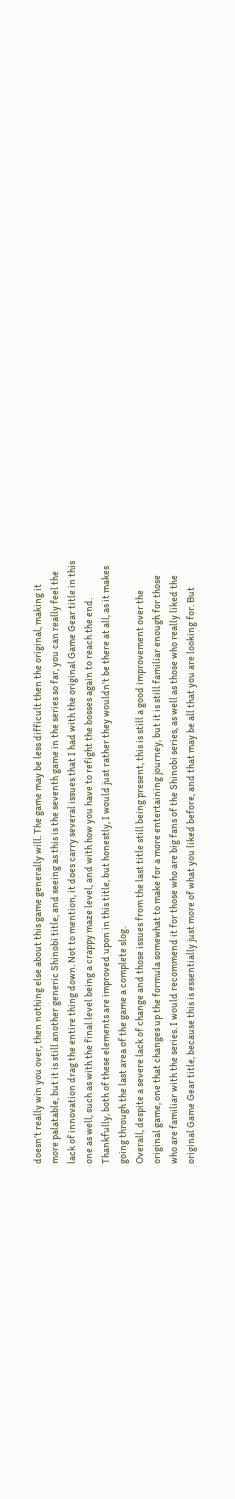doesn’t really win you over, then nothing else about this game generally will. The game may be less difficult then the original, making it more palatable, but it is still another generic Shinobi title, and seeing as this is the seventh game in the series so far, you can really feel the lack of innovation drag the entire thing down. Not to mention, it does carry several issues that I had with the original Game Gear title in this one as well, such as with the final level being a crappy maze level, and with how you have to refight the bosses again to reach the end. Thankfully, both of these elements are improved upon in this title, but honestly, I would just rather they wouldn’t be there at all, as it makes going through the last area of the game a complete slog.
Overall, despite a severe lack of change and those issues from the last title still being present, this is still a good improvement over the original game, one that changes up the formula somewhat to make for a more entertaining journey, but it is still familiar enough for those who are familiar with the series. I would recommend it for those who are big fans of the Shinobi series, as well as those who really liked the original Game Gear title, because this is essentially just more of what you liked before, and that may be all that you are looking for. But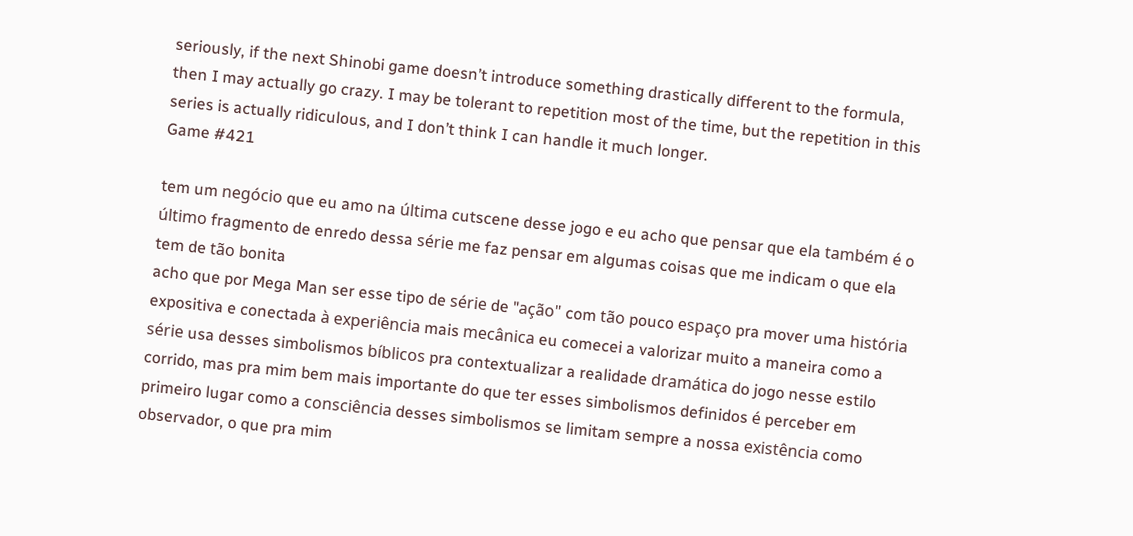seriously, if the next Shinobi game doesn’t introduce something drastically different to the formula, then I may actually go crazy. I may be tolerant to repetition most of the time, but the repetition in this series is actually ridiculous, and I don’t think I can handle it much longer.
Game #421

tem um negócio que eu amo na última cutscene desse jogo e eu acho que pensar que ela também é o último fragmento de enredo dessa série me faz pensar em algumas coisas que me indicam o que ela tem de tão bonita
acho que por Mega Man ser esse tipo de série de "ação" com tão pouco espaço pra mover uma história expositiva e conectada à experiência mais mecânica eu comecei a valorizar muito a maneira como a série usa desses simbolismos bíblicos pra contextualizar a realidade dramática do jogo nesse estilo corrido, mas pra mim bem mais importante do que ter esses simbolismos definidos é perceber em primeiro lugar como a consciência desses simbolismos se limitam sempre a nossa existência como observador, o que pra mim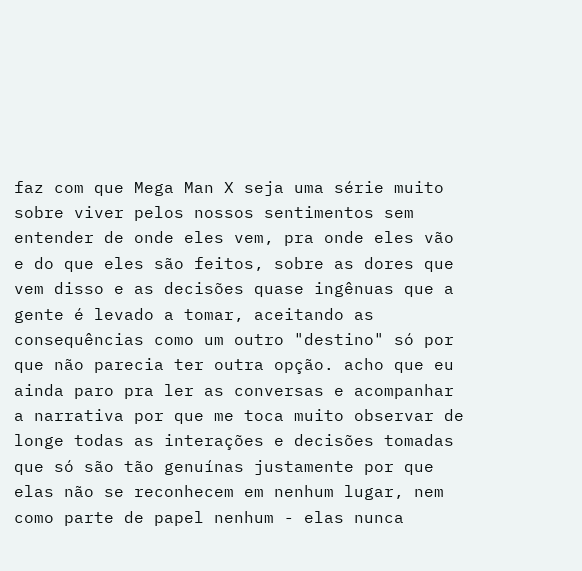faz com que Mega Man X seja uma série muito sobre viver pelos nossos sentimentos sem entender de onde eles vem, pra onde eles vão e do que eles são feitos, sobre as dores que vem disso e as decisões quase ingênuas que a gente é levado a tomar, aceitando as consequências como um outro "destino" só por que não parecia ter outra opção. acho que eu ainda paro pra ler as conversas e acompanhar a narrativa por que me toca muito observar de longe todas as interações e decisões tomadas que só são tão genuínas justamente por que elas não se reconhecem em nenhum lugar, nem como parte de papel nenhum - elas nunca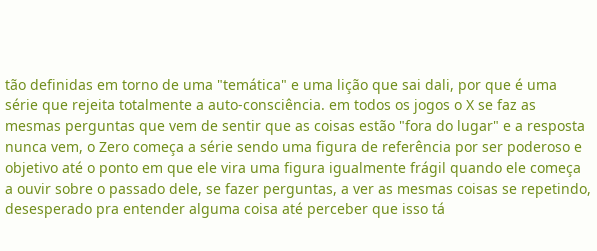tão definidas em torno de uma "temática" e uma lição que sai dali, por que é uma série que rejeita totalmente a auto-consciência. em todos os jogos o X se faz as mesmas perguntas que vem de sentir que as coisas estão "fora do lugar" e a resposta nunca vem, o Zero começa a série sendo uma figura de referência por ser poderoso e objetivo até o ponto em que ele vira uma figura igualmente frágil quando ele começa a ouvir sobre o passado dele, se fazer perguntas, a ver as mesmas coisas se repetindo, desesperado pra entender alguma coisa até perceber que isso tá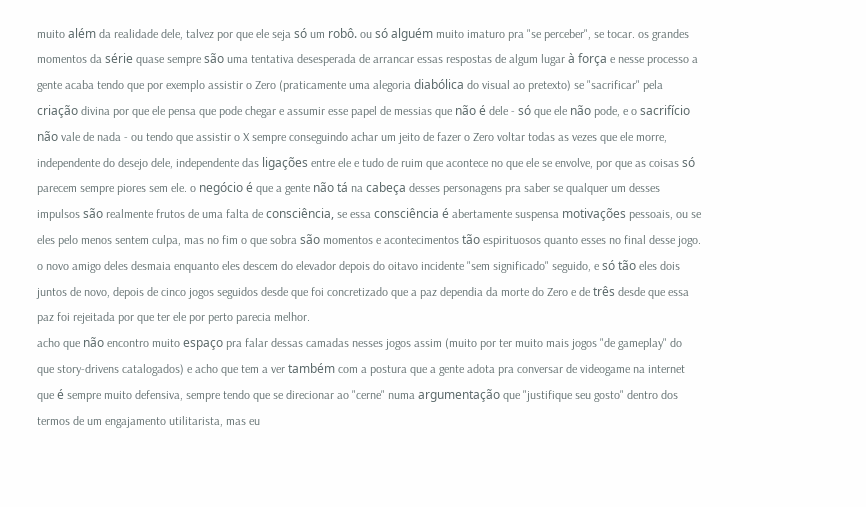muito além da realidade dele, talvez por que ele seja só um robô. ou só alguém muito imaturo pra "se perceber", se tocar. os grandes momentos da série quase sempre são uma tentativa desesperada de arrancar essas respostas de algum lugar à força e nesse processo a gente acaba tendo que por exemplo assistir o Zero (praticamente uma alegoria diabólica do visual ao pretexto) se "sacrificar" pela criação divina por que ele pensa que pode chegar e assumir esse papel de messias que não é dele - só que ele não pode, e o sacrifício não vale de nada - ou tendo que assistir o X sempre conseguindo achar um jeito de fazer o Zero voltar todas as vezes que ele morre, independente do desejo dele, independente das ligações entre ele e tudo de ruim que acontece no que ele se envolve, por que as coisas só parecem sempre piores sem ele. o negócio é que a gente não tá na cabeça desses personagens pra saber se qualquer um desses impulsos são realmente frutos de uma falta de consciência, se essa consciência é abertamente suspensa motivações pessoais, ou se eles pelo menos sentem culpa, mas no fim o que sobra são momentos e acontecimentos tão espirituosos quanto esses no final desse jogo. o novo amigo deles desmaia enquanto eles descem do elevador depois do oitavo incidente "sem significado" seguido, e só tão eles dois juntos de novo, depois de cinco jogos seguidos desde que foi concretizado que a paz dependia da morte do Zero e de três desde que essa paz foi rejeitada por que ter ele por perto parecia melhor.
acho que não encontro muito espaço pra falar dessas camadas nesses jogos assim (muito por ter muito mais jogos "de gameplay" do que story-drivens catalogados) e acho que tem a ver também com a postura que a gente adota pra conversar de videogame na internet que é sempre muito defensiva, sempre tendo que se direcionar ao "cerne" numa argumentação que "justifique seu gosto" dentro dos termos de um engajamento utilitarista, mas eu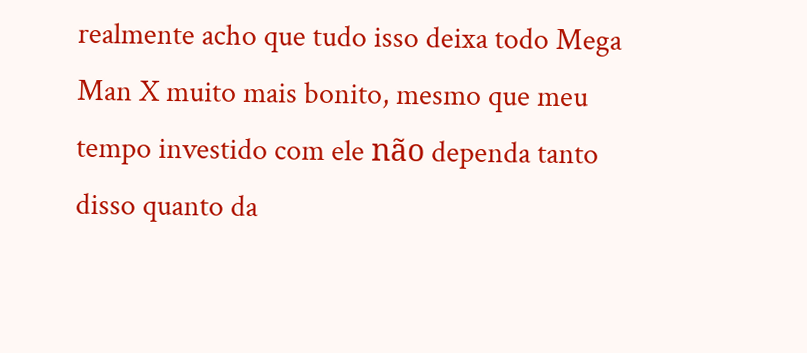realmente acho que tudo isso deixa todo Mega Man X muito mais bonito, mesmo que meu tempo investido com ele não dependa tanto disso quanto da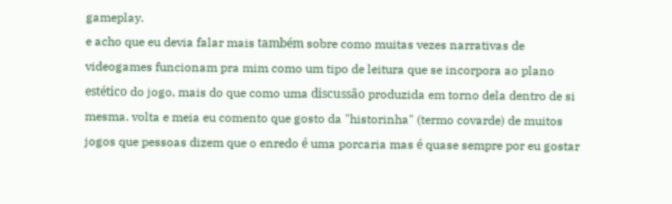gameplay.
e acho que eu devia falar mais também sobre como muitas vezes narrativas de videogames funcionam pra mim como um tipo de leitura que se incorpora ao plano estético do jogo, mais do que como uma discussão produzida em torno dela dentro de si mesma. volta e meia eu comento que gosto da "historinha" (termo covarde) de muitos jogos que pessoas dizem que o enredo é uma porcaria mas é quase sempre por eu gostar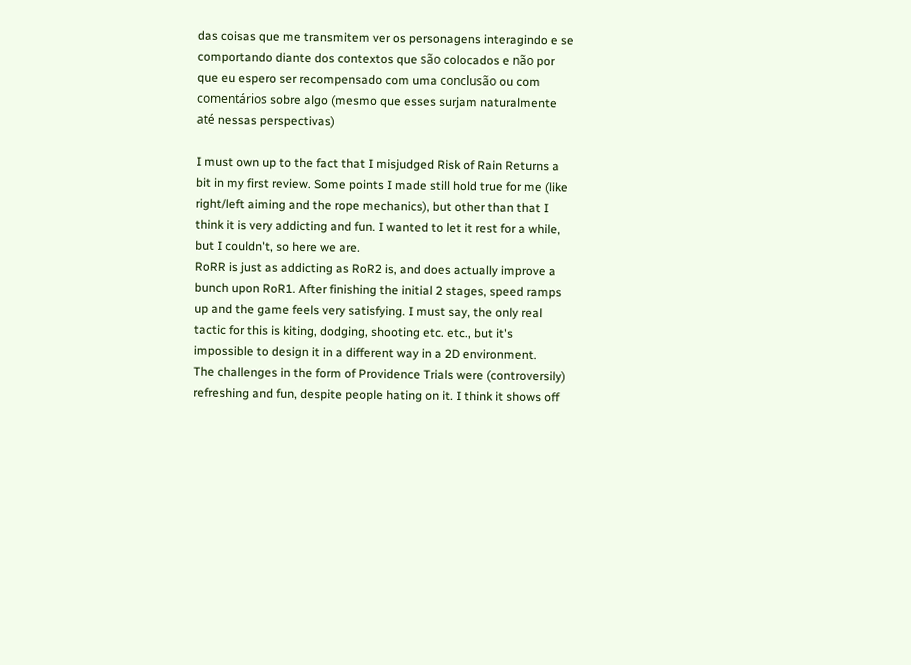das coisas que me transmitem ver os personagens interagindo e se comportando diante dos contextos que são colocados e não por que eu espero ser recompensado com uma conclusão ou com comentários sobre algo (mesmo que esses surjam naturalmente até nessas perspectivas)

I must own up to the fact that I misjudged Risk of Rain Returns a bit in my first review. Some points I made still hold true for me (like right/left aiming and the rope mechanics), but other than that I think it is very addicting and fun. I wanted to let it rest for a while, but I couldn't, so here we are.
RoRR is just as addicting as RoR2 is, and does actually improve a bunch upon RoR1. After finishing the initial 2 stages, speed ramps up and the game feels very satisfying. I must say, the only real tactic for this is kiting, dodging, shooting etc. etc., but it's impossible to design it in a different way in a 2D environment.
The challenges in the form of Providence Trials were (controversily) refreshing and fun, despite people hating on it. I think it shows off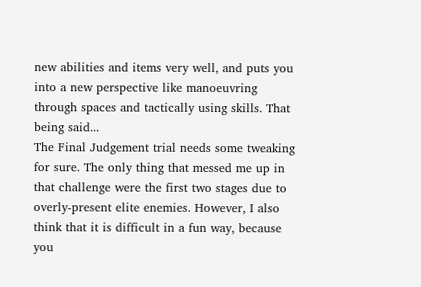new abilities and items very well, and puts you into a new perspective like manoeuvring through spaces and tactically using skills. That being said...
The Final Judgement trial needs some tweaking for sure. The only thing that messed me up in that challenge were the first two stages due to overly-present elite enemies. However, I also think that it is difficult in a fun way, because you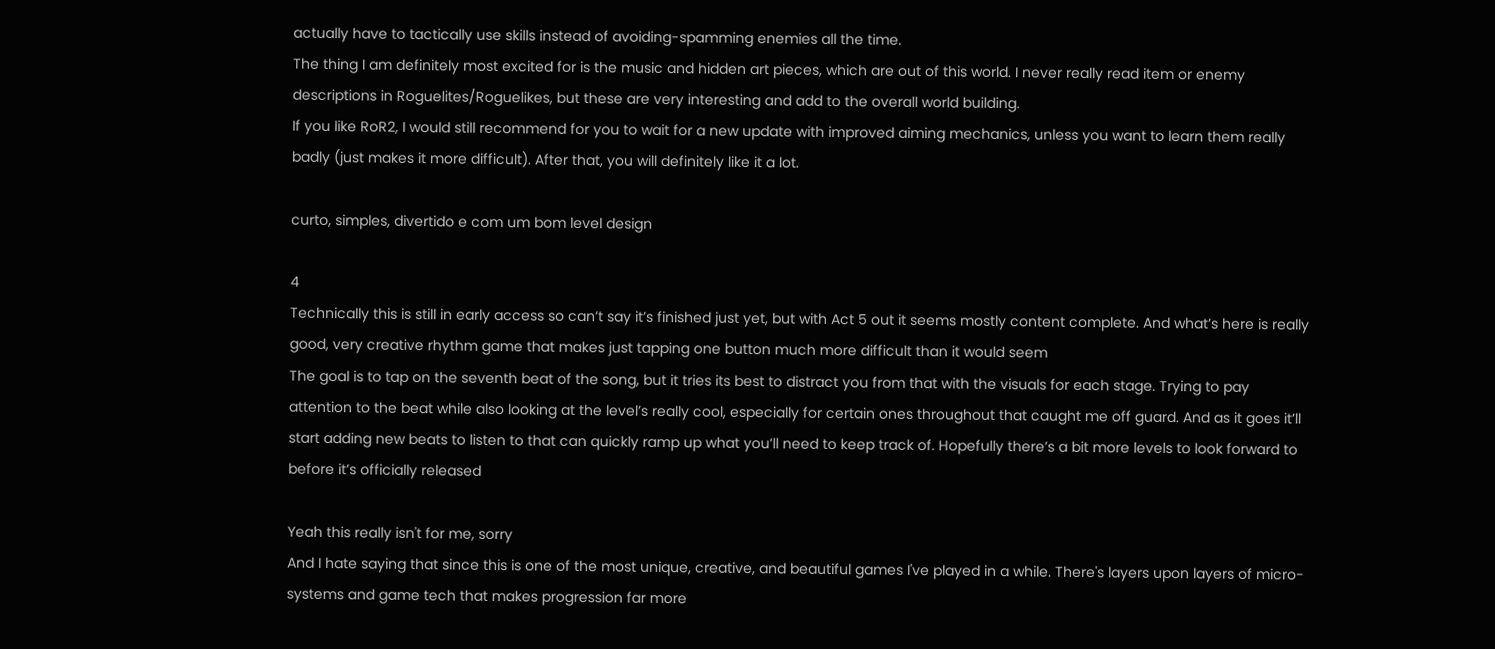actually have to tactically use skills instead of avoiding-spamming enemies all the time.
The thing I am definitely most excited for is the music and hidden art pieces, which are out of this world. I never really read item or enemy descriptions in Roguelites/Roguelikes, but these are very interesting and add to the overall world building.
If you like RoR2, I would still recommend for you to wait for a new update with improved aiming mechanics, unless you want to learn them really badly (just makes it more difficult). After that, you will definitely like it a lot.

curto, simples, divertido e com um bom level design

4
Technically this is still in early access so can’t say it’s finished just yet, but with Act 5 out it seems mostly content complete. And what’s here is really good, very creative rhythm game that makes just tapping one button much more difficult than it would seem
The goal is to tap on the seventh beat of the song, but it tries its best to distract you from that with the visuals for each stage. Trying to pay attention to the beat while also looking at the level’s really cool, especially for certain ones throughout that caught me off guard. And as it goes it’ll start adding new beats to listen to that can quickly ramp up what you’ll need to keep track of. Hopefully there’s a bit more levels to look forward to before it’s officially released

Yeah this really isn't for me, sorry
And I hate saying that since this is one of the most unique, creative, and beautiful games I've played in a while. There's layers upon layers of micro-systems and game tech that makes progression far more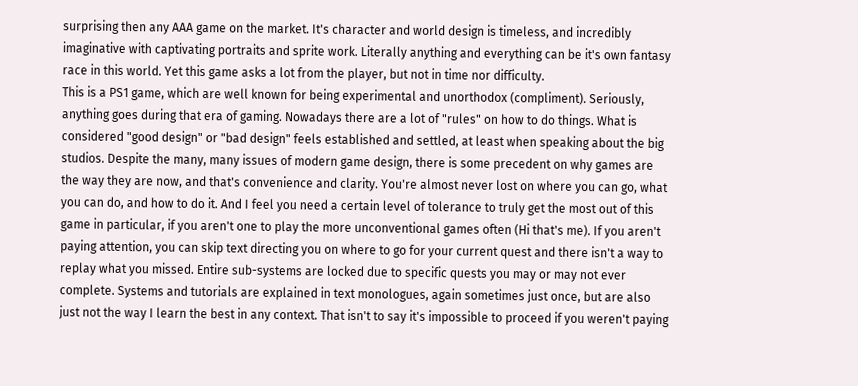surprising then any AAA game on the market. It's character and world design is timeless, and incredibly imaginative with captivating portraits and sprite work. Literally anything and everything can be it's own fantasy race in this world. Yet this game asks a lot from the player, but not in time nor difficulty.
This is a PS1 game, which are well known for being experimental and unorthodox (compliment). Seriously, anything goes during that era of gaming. Nowadays there are a lot of "rules" on how to do things. What is considered "good design" or "bad design" feels established and settled, at least when speaking about the big studios. Despite the many, many issues of modern game design, there is some precedent on why games are the way they are now, and that's convenience and clarity. You're almost never lost on where you can go, what you can do, and how to do it. And I feel you need a certain level of tolerance to truly get the most out of this game in particular, if you aren't one to play the more unconventional games often (Hi that's me). If you aren't paying attention, you can skip text directing you on where to go for your current quest and there isn't a way to replay what you missed. Entire sub-systems are locked due to specific quests you may or may not ever complete. Systems and tutorials are explained in text monologues, again sometimes just once, but are also just not the way I learn the best in any context. That isn't to say it's impossible to proceed if you weren't paying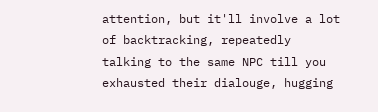attention, but it'll involve a lot of backtracking, repeatedly talking to the same NPC till you exhausted their dialouge, hugging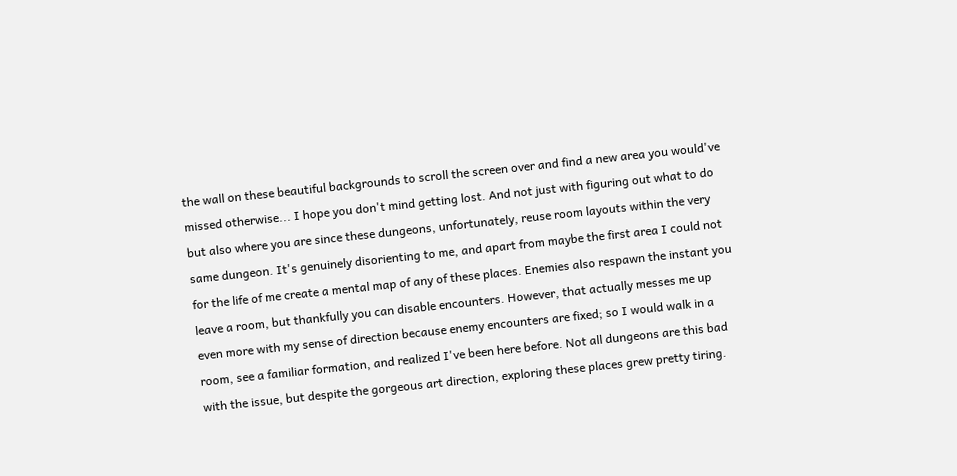the wall on these beautiful backgrounds to scroll the screen over and find a new area you would've missed otherwise... I hope you don't mind getting lost. And not just with figuring out what to do but also where you are since these dungeons, unfortunately, reuse room layouts within the very same dungeon. It's genuinely disorienting to me, and apart from maybe the first area I could not for the life of me create a mental map of any of these places. Enemies also respawn the instant you leave a room, but thankfully you can disable encounters. However, that actually messes me up even more with my sense of direction because enemy encounters are fixed; so I would walk in a room, see a familiar formation, and realized I've been here before. Not all dungeons are this bad with the issue, but despite the gorgeous art direction, exploring these places grew pretty tiring.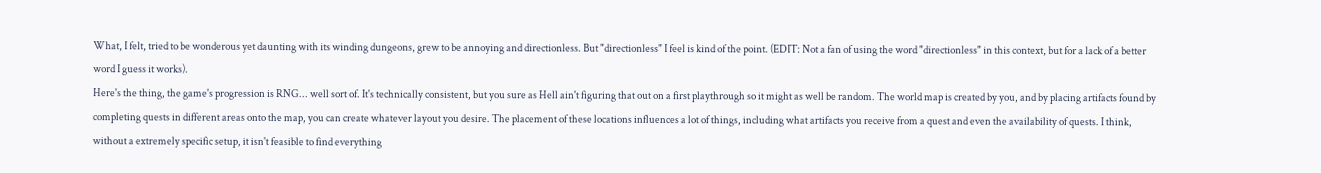What, I felt, tried to be wonderous yet daunting with its winding dungeons, grew to be annoying and directionless. But "directionless" I feel is kind of the point. (EDIT: Not a fan of using the word "directionless" in this context, but for a lack of a better word I guess it works).
Here's the thing, the game's progression is RNG... well sort of. It's technically consistent, but you sure as Hell ain't figuring that out on a first playthrough so it might as well be random. The world map is created by you, and by placing artifacts found by completing quests in different areas onto the map, you can create whatever layout you desire. The placement of these locations influences a lot of things, including what artifacts you receive from a quest and even the availability of quests. I think, without a extremely specific setup, it isn't feasible to find everything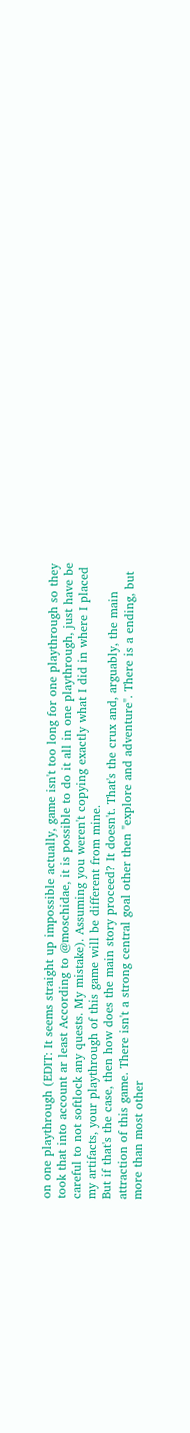on one playthrough (EDIT: It seems straight up impossible actually, game isn't too long for one playthrough so they took that into account ar least According to @moschidae, it is possible to do it all in one playthrough, just have be careful to not softlock any quests. My mistake). Assuming you weren't copying exactly what I did in where I placed my artifacts, your playthrough of this game will be different from mine.
But if that's the case, then how does the main story proceed? It doesn't. That's the crux and, arguably, the main attraction of this game. There isn't a strong central goal other then "explore and adventure". There is a ending, but more than most other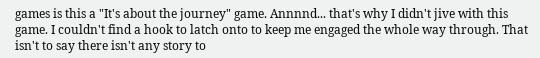games is this a "It's about the journey" game. Annnnd... that's why I didn't jive with this game. I couldn't find a hook to latch onto to keep me engaged the whole way through. That isn't to say there isn't any story to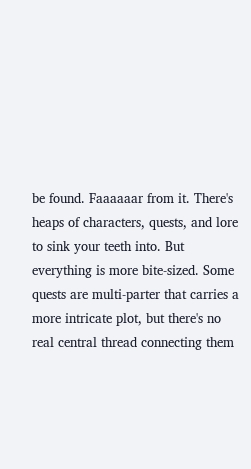be found. Faaaaaar from it. There's heaps of characters, quests, and lore to sink your teeth into. But everything is more bite-sized. Some quests are multi-parter that carries a more intricate plot, but there's no real central thread connecting them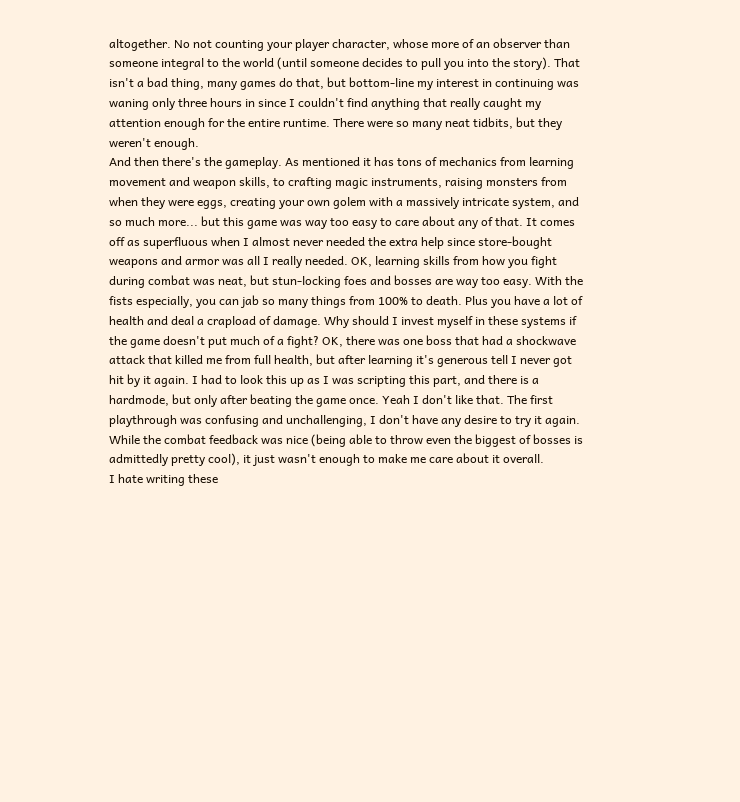altogether. No not counting your player character, whose more of an observer than someone integral to the world (until someone decides to pull you into the story). That isn't a bad thing, many games do that, but bottom-line my interest in continuing was waning only three hours in since I couldn't find anything that really caught my attention enough for the entire runtime. There were so many neat tidbits, but they weren't enough.
And then there's the gameplay. As mentioned it has tons of mechanics from learning movement and weapon skills, to crafting magic instruments, raising monsters from when they were eggs, creating your own golem with a massively intricate system, and so much more... but this game was way too easy to care about any of that. It comes off as superfluous when I almost never needed the extra help since store-bought weapons and armor was all I really needed. OK, learning skills from how you fight during combat was neat, but stun-locking foes and bosses are way too easy. With the fists especially, you can jab so many things from 100% to death. Plus you have a lot of health and deal a crapload of damage. Why should I invest myself in these systems if the game doesn't put much of a fight? OK, there was one boss that had a shockwave attack that killed me from full health, but after learning it's generous tell I never got hit by it again. I had to look this up as I was scripting this part, and there is a hardmode, but only after beating the game once. Yeah I don't like that. The first playthrough was confusing and unchallenging, I don't have any desire to try it again. While the combat feedback was nice (being able to throw even the biggest of bosses is admittedly pretty cool), it just wasn't enough to make me care about it overall.
I hate writing these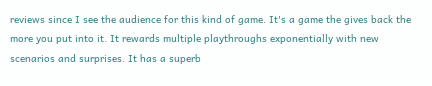reviews since I see the audience for this kind of game. It's a game the gives back the more you put into it. It rewards multiple playthroughs exponentially with new scenarios and surprises. It has a superb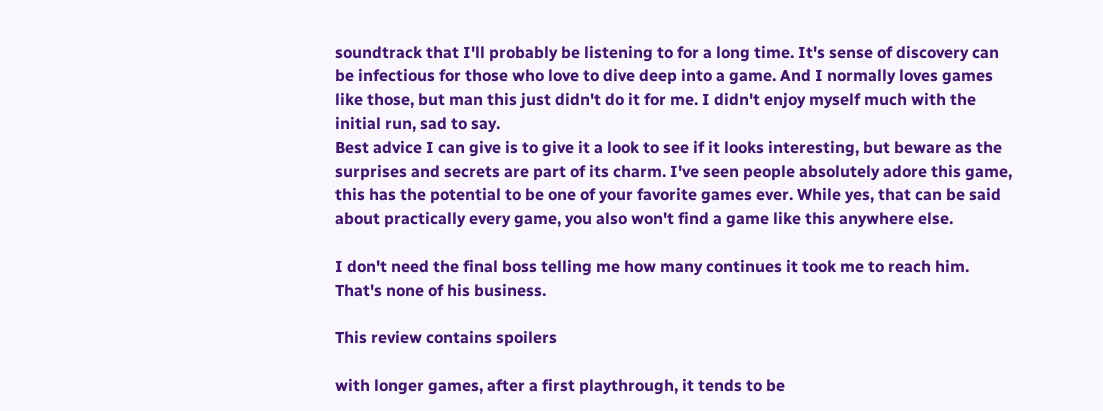soundtrack that I'll probably be listening to for a long time. It's sense of discovery can be infectious for those who love to dive deep into a game. And I normally loves games like those, but man this just didn't do it for me. I didn't enjoy myself much with the initial run, sad to say.
Best advice I can give is to give it a look to see if it looks interesting, but beware as the surprises and secrets are part of its charm. I've seen people absolutely adore this game, this has the potential to be one of your favorite games ever. While yes, that can be said about practically every game, you also won't find a game like this anywhere else.

I don't need the final boss telling me how many continues it took me to reach him. That's none of his business.

This review contains spoilers

with longer games, after a first playthrough, it tends to be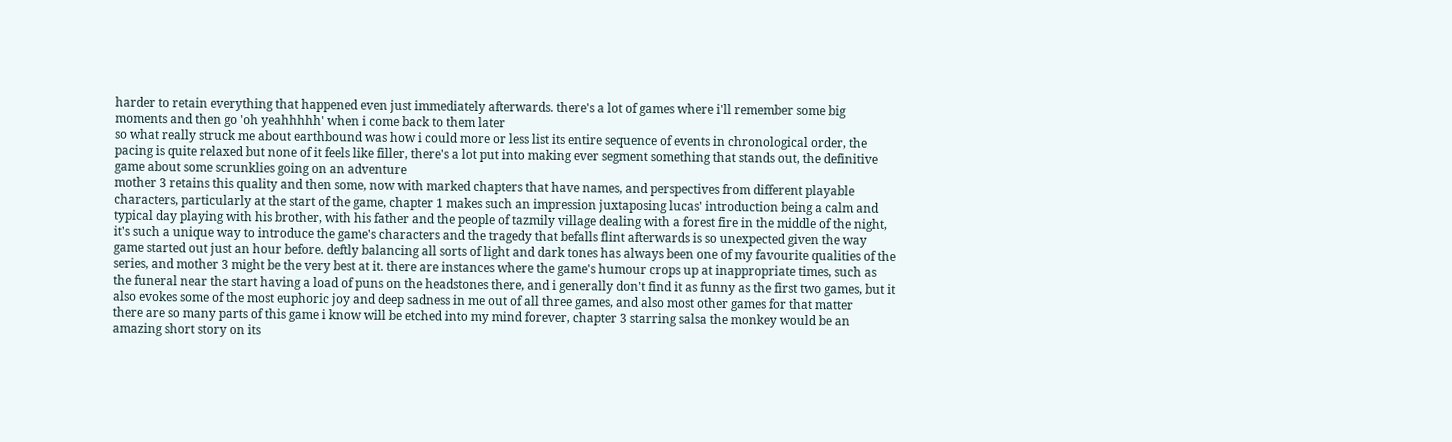harder to retain everything that happened even just immediately afterwards. there's a lot of games where i'll remember some big moments and then go 'oh yeahhhhh' when i come back to them later
so what really struck me about earthbound was how i could more or less list its entire sequence of events in chronological order, the pacing is quite relaxed but none of it feels like filler, there's a lot put into making ever segment something that stands out, the definitive game about some scrunklies going on an adventure
mother 3 retains this quality and then some, now with marked chapters that have names, and perspectives from different playable characters, particularly at the start of the game, chapter 1 makes such an impression juxtaposing lucas' introduction being a calm and typical day playing with his brother, with his father and the people of tazmily village dealing with a forest fire in the middle of the night, it's such a unique way to introduce the game's characters and the tragedy that befalls flint afterwards is so unexpected given the way game started out just an hour before. deftly balancing all sorts of light and dark tones has always been one of my favourite qualities of the series, and mother 3 might be the very best at it. there are instances where the game's humour crops up at inappropriate times, such as the funeral near the start having a load of puns on the headstones there, and i generally don't find it as funny as the first two games, but it also evokes some of the most euphoric joy and deep sadness in me out of all three games, and also most other games for that matter
there are so many parts of this game i know will be etched into my mind forever, chapter 3 starring salsa the monkey would be an amazing short story on its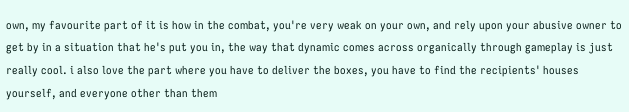own, my favourite part of it is how in the combat, you're very weak on your own, and rely upon your abusive owner to get by in a situation that he's put you in, the way that dynamic comes across organically through gameplay is just really cool. i also love the part where you have to deliver the boxes, you have to find the recipients' houses yourself, and everyone other than them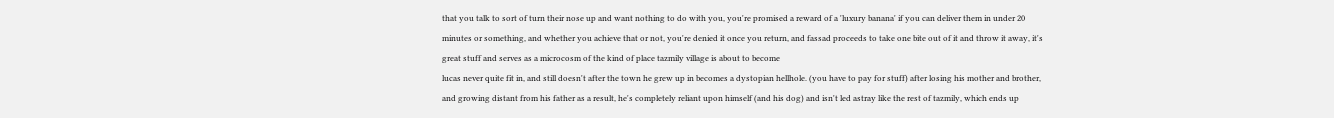that you talk to sort of turn their nose up and want nothing to do with you, you're promised a reward of a 'luxury banana' if you can deliver them in under 20 minutes or something, and whether you achieve that or not, you're denied it once you return, and fassad proceeds to take one bite out of it and throw it away, it's great stuff and serves as a microcosm of the kind of place tazmily village is about to become
lucas never quite fit in, and still doesn't after the town he grew up in becomes a dystopian hellhole. (you have to pay for stuff) after losing his mother and brother, and growing distant from his father as a result, he's completely reliant upon himself (and his dog) and isn't led astray like the rest of tazmily, which ends up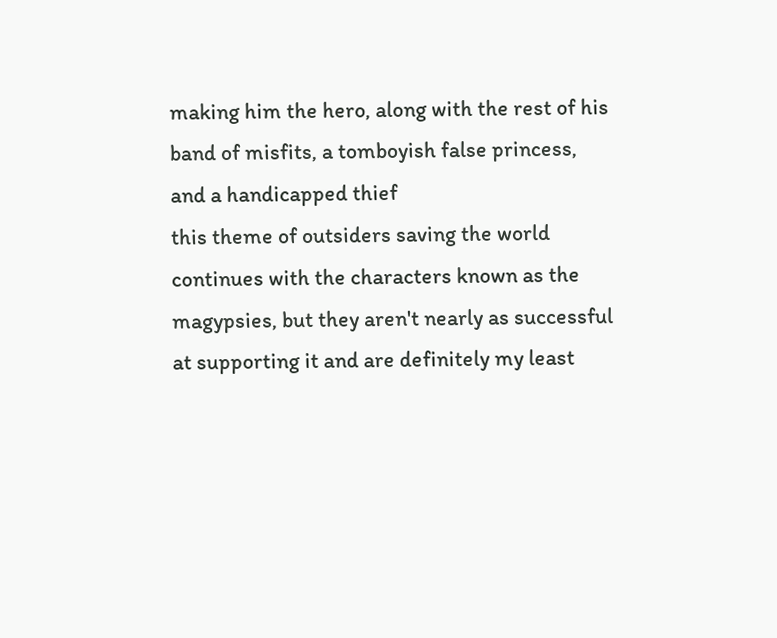making him the hero, along with the rest of his band of misfits, a tomboyish false princess, and a handicapped thief
this theme of outsiders saving the world continues with the characters known as the magypsies, but they aren't nearly as successful at supporting it and are definitely my least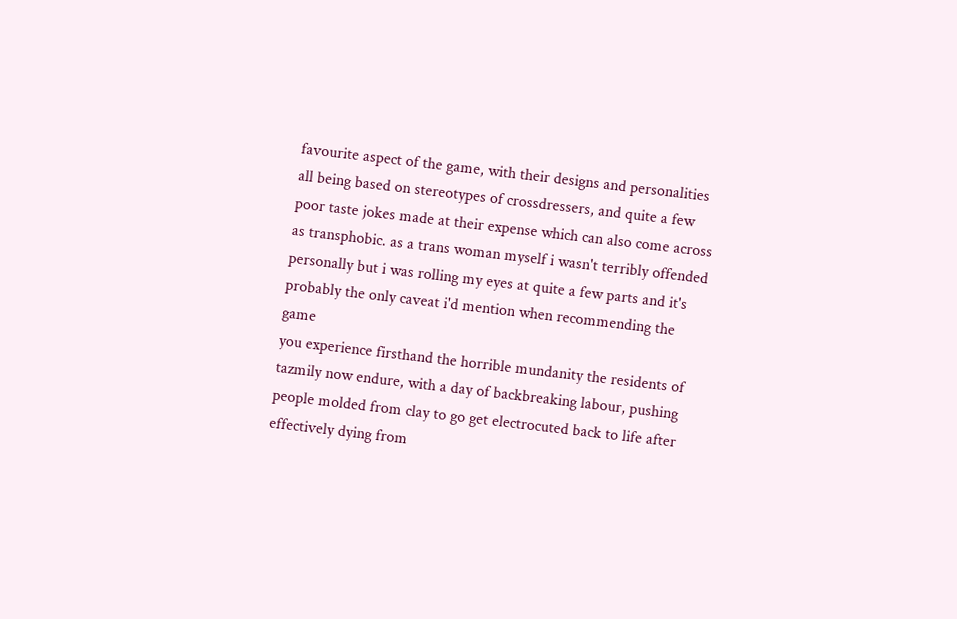favourite aspect of the game, with their designs and personalities all being based on stereotypes of crossdressers, and quite a few poor taste jokes made at their expense which can also come across as transphobic. as a trans woman myself i wasn't terribly offended personally but i was rolling my eyes at quite a few parts and it's probably the only caveat i'd mention when recommending the game
you experience firsthand the horrible mundanity the residents of tazmily now endure, with a day of backbreaking labour, pushing people molded from clay to go get electrocuted back to life after effectively dying from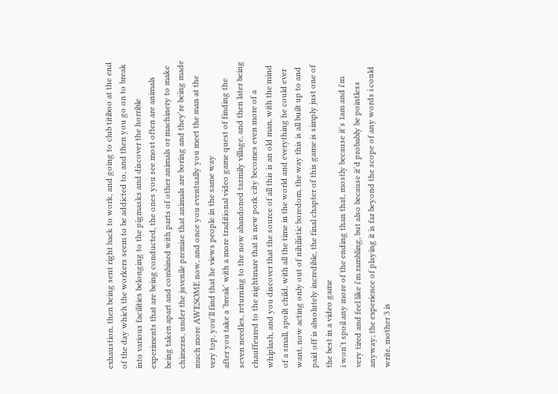exhaustion, then being sent right back to work, and going to club titiboo at the end of the day which the workers seem to be addicted to, and then you go on to break into various facilities belonging to the pigmasks and discover the horrible experiments that are being conducted, the ones you see most often are animals being taken apart and combined with parts of other animals or machinery to make chimeras, under the juvenile premise that animals are boring and they're being made much more AWESOME now, and once you eventually you meet the man at the very top, you'll find that he views people in the same way
after you take a 'break' with a more traditional video game quest of finding the seven needles, returning to the now abandoned tazmily village, and then later being chauffeured to the nightmare that is new pork city becomes even more of a whiplash, and you discover that the source of all this is an old man, with the mind of a small, spoilt child, with all the time in the world and everything he could ever want, now acting only out of nihilistic boredom, the way this is all built up to and paid off is absolutely incredible, the final chapter of this game is simply just one of the best in a video game
i won't spoil any more of the ending than that, mostly because it's 1am and i'm very tired and feel like i'm rambling, but also because it'd probably be pointless anyway; the experience of playing it is far beyond the scope of any words i could write, mother 3 is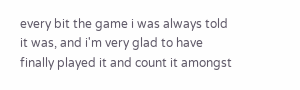every bit the game i was always told it was, and i'm very glad to have finally played it and count it amongst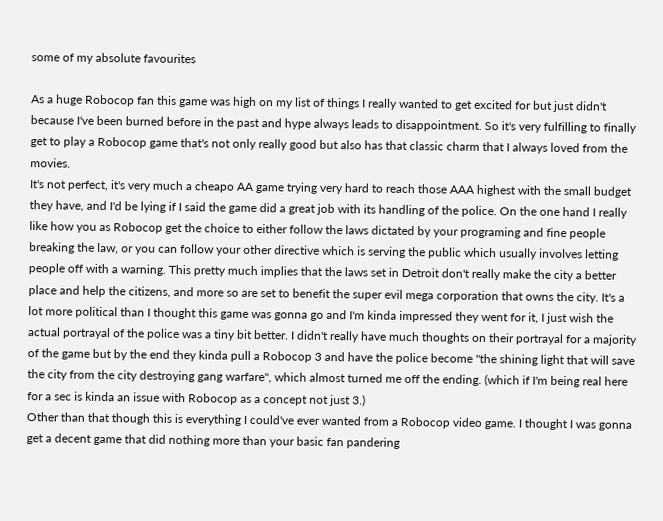some of my absolute favourites

As a huge Robocop fan this game was high on my list of things I really wanted to get excited for but just didn't because I've been burned before in the past and hype always leads to disappointment. So it's very fulfilling to finally get to play a Robocop game that's not only really good but also has that classic charm that I always loved from the movies.
It's not perfect, it's very much a cheapo AA game trying very hard to reach those AAA highest with the small budget they have, and I'd be lying if I said the game did a great job with its handling of the police. On the one hand I really like how you as Robocop get the choice to either follow the laws dictated by your programing and fine people breaking the law, or you can follow your other directive which is serving the public which usually involves letting people off with a warning. This pretty much implies that the laws set in Detroit don't really make the city a better place and help the citizens, and more so are set to benefit the super evil mega corporation that owns the city. It's a lot more political than I thought this game was gonna go and I'm kinda impressed they went for it, I just wish the actual portrayal of the police was a tiny bit better. I didn't really have much thoughts on their portrayal for a majority of the game but by the end they kinda pull a Robocop 3 and have the police become "the shining light that will save the city from the city destroying gang warfare", which almost turned me off the ending. (which if I'm being real here for a sec is kinda an issue with Robocop as a concept not just 3.)
Other than that though this is everything I could've ever wanted from a Robocop video game. I thought I was gonna get a decent game that did nothing more than your basic fan pandering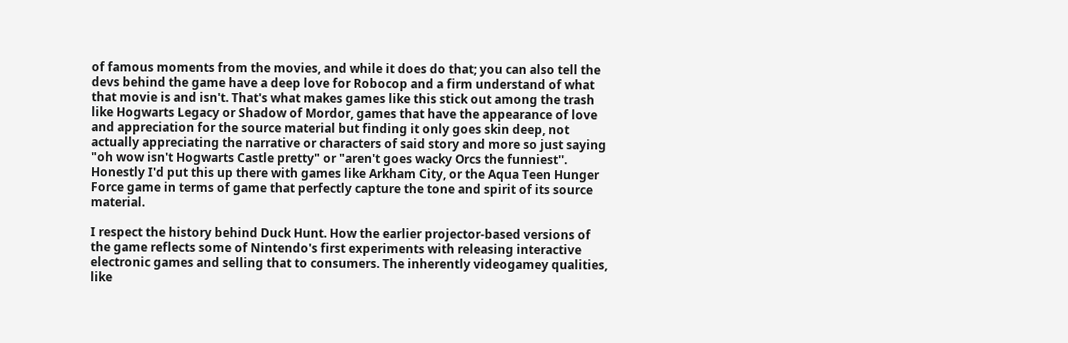of famous moments from the movies, and while it does do that; you can also tell the devs behind the game have a deep love for Robocop and a firm understand of what that movie is and isn't. That's what makes games like this stick out among the trash like Hogwarts Legacy or Shadow of Mordor, games that have the appearance of love and appreciation for the source material but finding it only goes skin deep, not actually appreciating the narrative or characters of said story and more so just saying "oh wow isn't Hogwarts Castle pretty" or "aren't goes wacky Orcs the funniest''. Honestly I'd put this up there with games like Arkham City, or the Aqua Teen Hunger Force game in terms of game that perfectly capture the tone and spirit of its source material.

I respect the history behind Duck Hunt. How the earlier projector-based versions of the game reflects some of Nintendo's first experiments with releasing interactive electronic games and selling that to consumers. The inherently videogamey qualities, like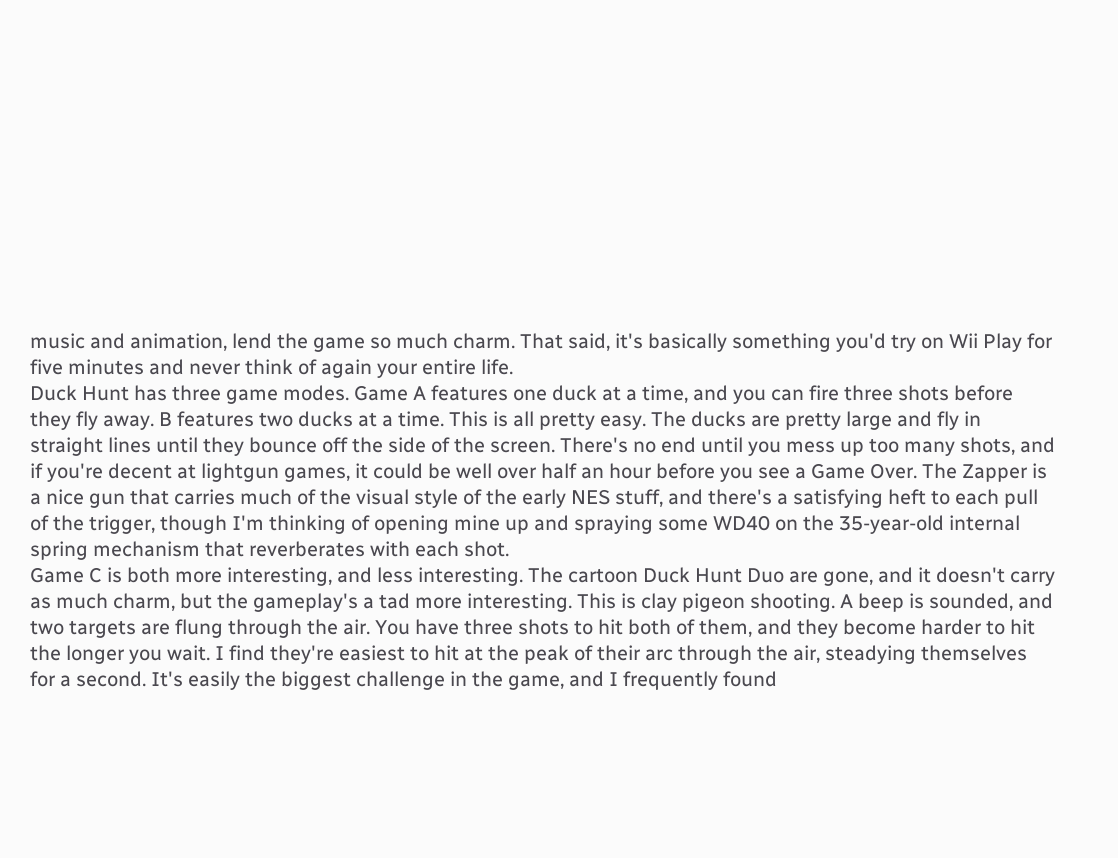music and animation, lend the game so much charm. That said, it's basically something you'd try on Wii Play for five minutes and never think of again your entire life.
Duck Hunt has three game modes. Game A features one duck at a time, and you can fire three shots before they fly away. B features two ducks at a time. This is all pretty easy. The ducks are pretty large and fly in straight lines until they bounce off the side of the screen. There's no end until you mess up too many shots, and if you're decent at lightgun games, it could be well over half an hour before you see a Game Over. The Zapper is a nice gun that carries much of the visual style of the early NES stuff, and there's a satisfying heft to each pull of the trigger, though I'm thinking of opening mine up and spraying some WD40 on the 35-year-old internal spring mechanism that reverberates with each shot.
Game C is both more interesting, and less interesting. The cartoon Duck Hunt Duo are gone, and it doesn't carry as much charm, but the gameplay's a tad more interesting. This is clay pigeon shooting. A beep is sounded, and two targets are flung through the air. You have three shots to hit both of them, and they become harder to hit the longer you wait. I find they're easiest to hit at the peak of their arc through the air, steadying themselves for a second. It's easily the biggest challenge in the game, and I frequently found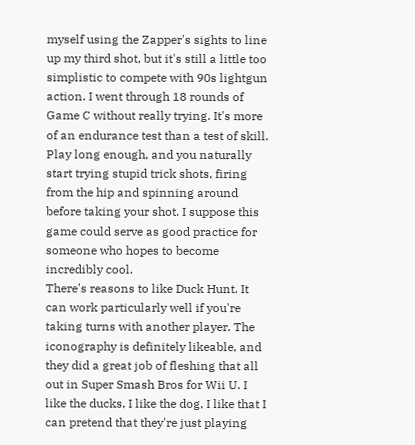myself using the Zapper's sights to line up my third shot, but it's still a little too simplistic to compete with 90s lightgun action. I went through 18 rounds of Game C without really trying. It's more of an endurance test than a test of skill. Play long enough, and you naturally start trying stupid trick shots, firing from the hip and spinning around before taking your shot. I suppose this game could serve as good practice for someone who hopes to become incredibly cool.
There's reasons to like Duck Hunt. It can work particularly well if you're taking turns with another player. The iconography is definitely likeable, and they did a great job of fleshing that all out in Super Smash Bros for Wii U. I like the ducks, I like the dog, I like that I can pretend that they're just playing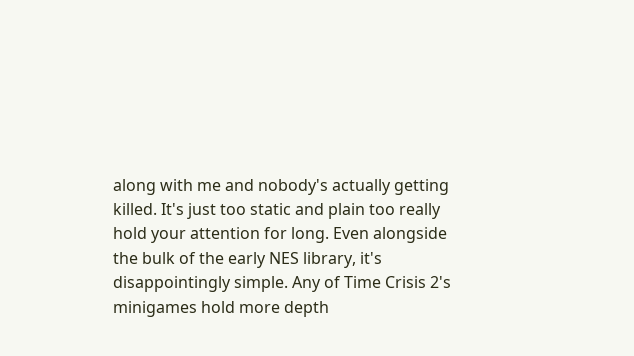along with me and nobody's actually getting killed. It's just too static and plain too really hold your attention for long. Even alongside the bulk of the early NES library, it's disappointingly simple. Any of Time Crisis 2's minigames hold more depth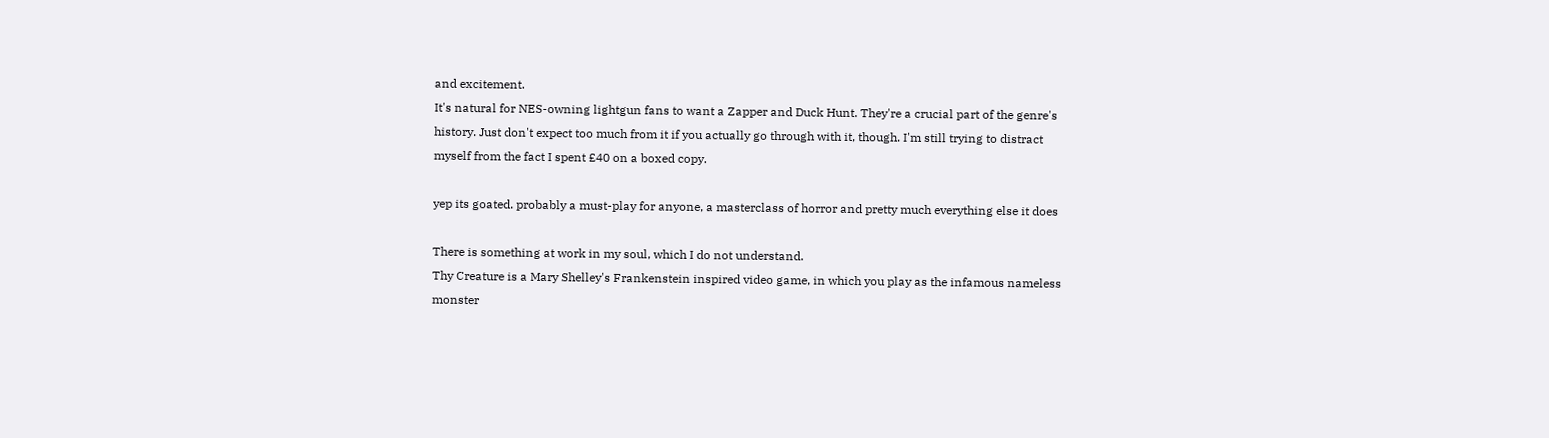and excitement.
It's natural for NES-owning lightgun fans to want a Zapper and Duck Hunt. They're a crucial part of the genre's history. Just don't expect too much from it if you actually go through with it, though. I'm still trying to distract myself from the fact I spent £40 on a boxed copy.

yep its goated. probably a must-play for anyone, a masterclass of horror and pretty much everything else it does

There is something at work in my soul, which I do not understand.
Thy Creature is a Mary Shelley's Frankenstein inspired video game, in which you play as the infamous nameless monster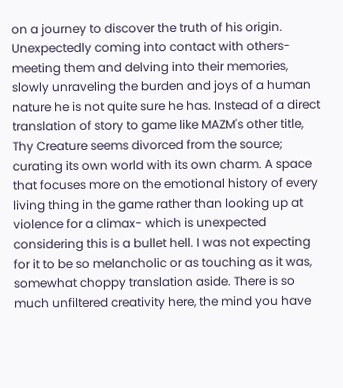on a journey to discover the truth of his origin. Unexpectedly coming into contact with others- meeting them and delving into their memories, slowly unraveling the burden and joys of a human nature he is not quite sure he has. Instead of a direct translation of story to game like MAZM's other title, Thy Creature seems divorced from the source; curating its own world with its own charm. A space that focuses more on the emotional history of every living thing in the game rather than looking up at violence for a climax- which is unexpected considering this is a bullet hell. I was not expecting for it to be so melancholic or as touching as it was, somewhat choppy translation aside. There is so much unfiltered creativity here, the mind you have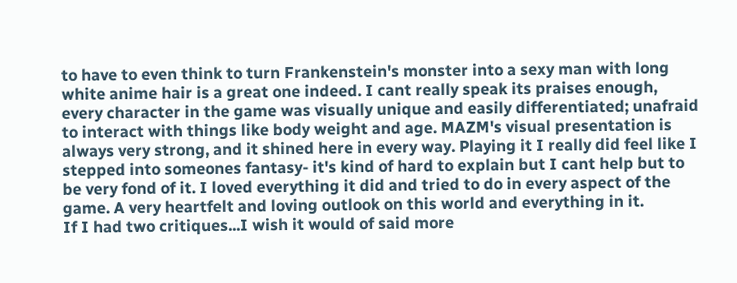to have to even think to turn Frankenstein's monster into a sexy man with long white anime hair is a great one indeed. I cant really speak its praises enough, every character in the game was visually unique and easily differentiated; unafraid to interact with things like body weight and age. MAZM's visual presentation is always very strong, and it shined here in every way. Playing it I really did feel like I stepped into someones fantasy- it's kind of hard to explain but I cant help but to be very fond of it. I loved everything it did and tried to do in every aspect of the game. A very heartfelt and loving outlook on this world and everything in it.
If I had two critiques...I wish it would of said more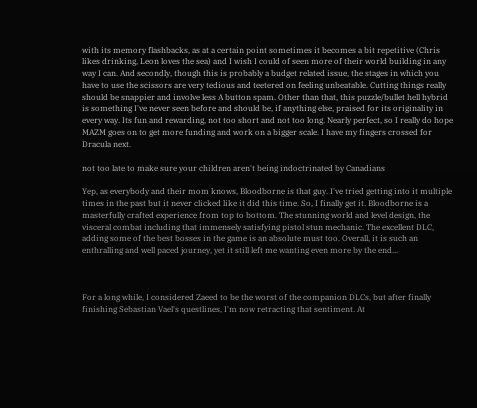with its memory flashbacks, as at a certain point sometimes it becomes a bit repetitive (Chris likes drinking, Leon loves the sea) and I wish I could of seen more of their world building in any way I can. And secondly, though this is probably a budget related issue, the stages in which you have to use the scissors are very tedious and teetered on feeling unbeatable. Cutting things really should be snappier and involve less A button spam. Other than that, this puzzle/bullet hell hybrid is something I've never seen before and should be, if anything else, praised for its originality in every way. Its fun and rewarding, not too short and not too long. Nearly perfect, so I really do hope MAZM goes on to get more funding and work on a bigger scale. I have my fingers crossed for Dracula next.

not too late to make sure your children aren't being indoctrinated by Canadians

Yep, as everybody and their mom knows, Bloodborne is that guy. I've tried getting into it multiple times in the past but it never clicked like it did this time. So, I finally get it. Bloodborne is a masterfully crafted experience from top to bottom. The stunning world and level design, the visceral combat including that immensely satisfying pistol stun mechanic. The excellent DLC, adding some of the best bosses in the game is an absolute must too. Overall, it is such an enthralling and well paced journey, yet it still left me wanting even more by the end...



For a long while, I considered Zaeed to be the worst of the companion DLCs, but after finally finishing Sebastian Vael's questlines, I'm now retracting that sentiment. At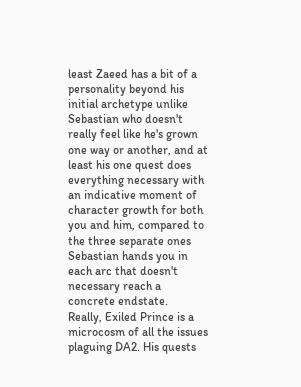least Zaeed has a bit of a personality beyond his initial archetype unlike Sebastian who doesn't really feel like he's grown one way or another, and at least his one quest does everything necessary with an indicative moment of character growth for both you and him, compared to the three separate ones Sebastian hands you in each arc that doesn't necessary reach a concrete endstate.
Really, Exiled Prince is a microcosm of all the issues plaguing DA2. His quests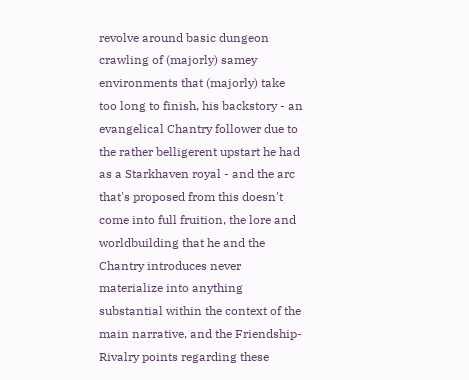revolve around basic dungeon crawling of (majorly) samey environments that (majorly) take too long to finish, his backstory - an evangelical Chantry follower due to the rather belligerent upstart he had as a Starkhaven royal - and the arc that's proposed from this doesn't come into full fruition, the lore and worldbuilding that he and the Chantry introduces never materialize into anything substantial within the context of the main narrative, and the Friendship-Rivalry points regarding these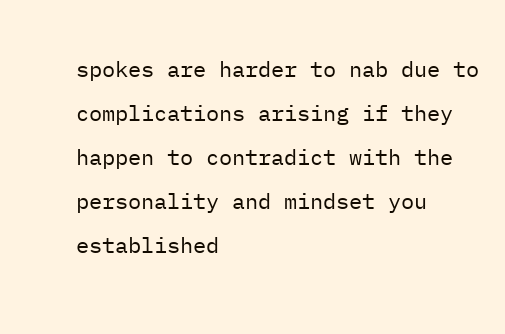spokes are harder to nab due to complications arising if they happen to contradict with the personality and mindset you established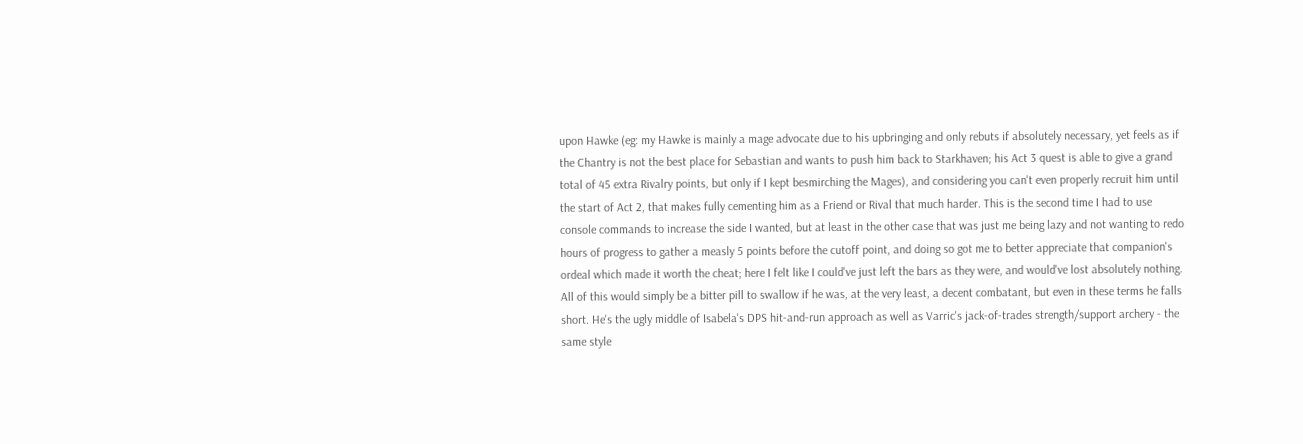upon Hawke (eg: my Hawke is mainly a mage advocate due to his upbringing and only rebuts if absolutely necessary, yet feels as if the Chantry is not the best place for Sebastian and wants to push him back to Starkhaven; his Act 3 quest is able to give a grand total of 45 extra Rivalry points, but only if I kept besmirching the Mages), and considering you can't even properly recruit him until the start of Act 2, that makes fully cementing him as a Friend or Rival that much harder. This is the second time I had to use console commands to increase the side I wanted, but at least in the other case that was just me being lazy and not wanting to redo hours of progress to gather a measly 5 points before the cutoff point, and doing so got me to better appreciate that companion's ordeal which made it worth the cheat; here I felt like I could've just left the bars as they were, and would've lost absolutely nothing. All of this would simply be a bitter pill to swallow if he was, at the very least, a decent combatant, but even in these terms he falls short. He's the ugly middle of Isabela's DPS hit-and-run approach as well as Varric's jack-of-trades strength/support archery - the same style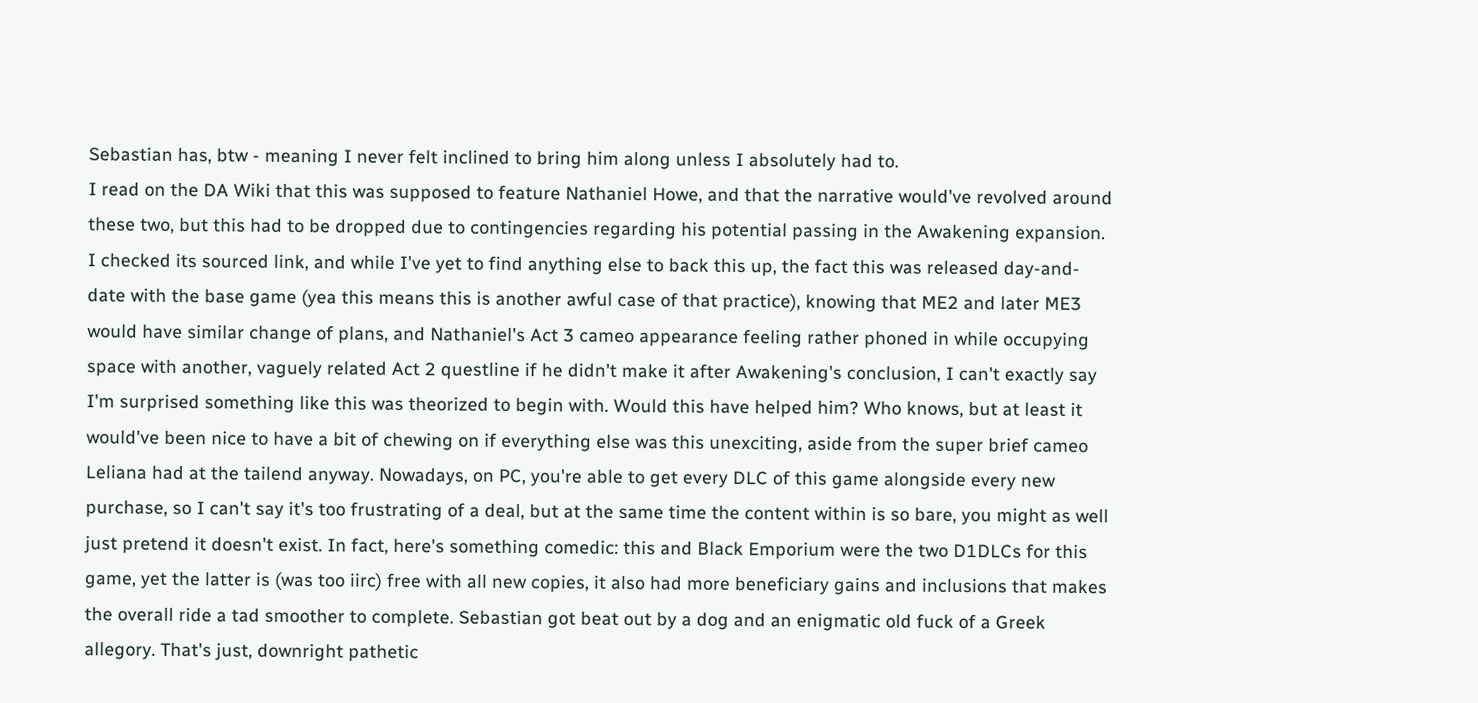Sebastian has, btw - meaning I never felt inclined to bring him along unless I absolutely had to.
I read on the DA Wiki that this was supposed to feature Nathaniel Howe, and that the narrative would've revolved around these two, but this had to be dropped due to contingencies regarding his potential passing in the Awakening expansion. I checked its sourced link, and while I've yet to find anything else to back this up, the fact this was released day-and-date with the base game (yea this means this is another awful case of that practice), knowing that ME2 and later ME3 would have similar change of plans, and Nathaniel's Act 3 cameo appearance feeling rather phoned in while occupying space with another, vaguely related Act 2 questline if he didn't make it after Awakening's conclusion, I can't exactly say I'm surprised something like this was theorized to begin with. Would this have helped him? Who knows, but at least it would've been nice to have a bit of chewing on if everything else was this unexciting, aside from the super brief cameo Leliana had at the tailend anyway. Nowadays, on PC, you're able to get every DLC of this game alongside every new purchase, so I can't say it's too frustrating of a deal, but at the same time the content within is so bare, you might as well just pretend it doesn't exist. In fact, here's something comedic: this and Black Emporium were the two D1DLCs for this game, yet the latter is (was too iirc) free with all new copies, it also had more beneficiary gains and inclusions that makes the overall ride a tad smoother to complete. Sebastian got beat out by a dog and an enigmatic old fuck of a Greek allegory. That's just, downright pathetic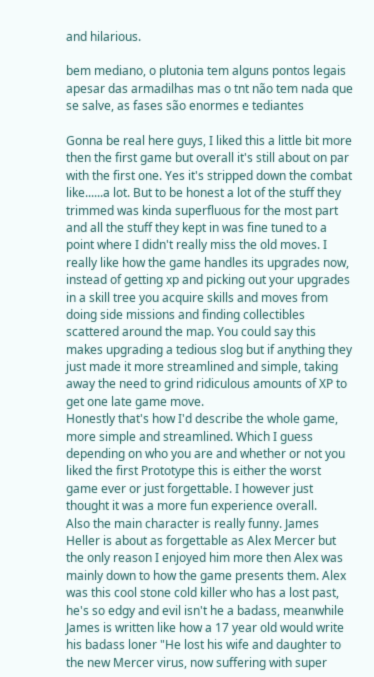and hilarious.

bem mediano, o plutonia tem alguns pontos legais apesar das armadilhas mas o tnt não tem nada que se salve, as fases são enormes e tediantes

Gonna be real here guys, I liked this a little bit more then the first game but overall it's still about on par with the first one. Yes it's stripped down the combat like......a lot. But to be honest a lot of the stuff they trimmed was kinda superfluous for the most part and all the stuff they kept in was fine tuned to a point where I didn't really miss the old moves. I really like how the game handles its upgrades now, instead of getting xp and picking out your upgrades in a skill tree you acquire skills and moves from doing side missions and finding collectibles scattered around the map. You could say this makes upgrading a tedious slog but if anything they just made it more streamlined and simple, taking away the need to grind ridiculous amounts of XP to get one late game move.
Honestly that's how I'd describe the whole game, more simple and streamlined. Which I guess depending on who you are and whether or not you liked the first Prototype this is either the worst game ever or just forgettable. I however just thought it was a more fun experience overall.
Also the main character is really funny. James Heller is about as forgettable as Alex Mercer but the only reason I enjoyed him more then Alex was mainly down to how the game presents them. Alex was this cool stone cold killer who has a lost past, he's so edgy and evil isn't he a badass, meanwhile James is written like how a 17 year old would write his badass loner "He lost his wife and daughter to the new Mercer virus, now suffering with super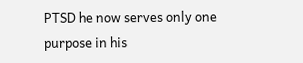PTSD he now serves only one purpose in his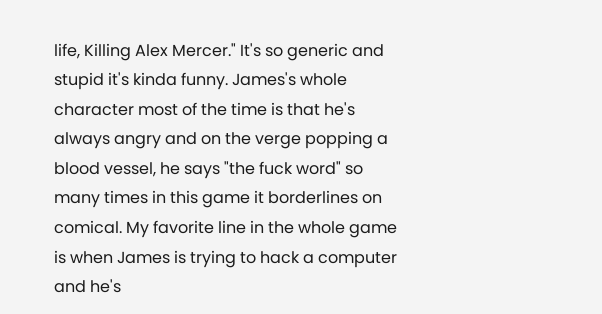life, Killing Alex Mercer." It's so generic and stupid it's kinda funny. James's whole character most of the time is that he's always angry and on the verge popping a blood vessel, he says "the fuck word" so many times in this game it borderlines on comical. My favorite line in the whole game is when James is trying to hack a computer and he's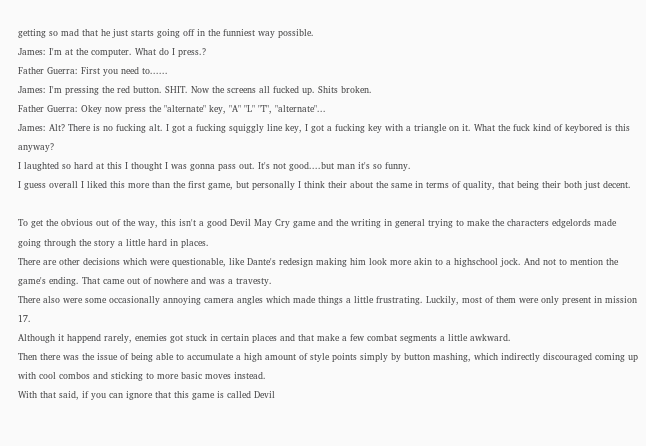getting so mad that he just starts going off in the funniest way possible.
James: I'm at the computer. What do I press.?
Father Guerra: First you need to......
James: I'm pressing the red button. SHIT. Now the screens all fucked up. Shits broken.
Father Guerra: Okey now press the "alternate" key, "A" "L" "T", "alternate"...
James: Alt? There is no fucking alt. I got a fucking squiggly line key, I got a fucking key with a triangle on it. What the fuck kind of keybored is this anyway?
I laughted so hard at this I thought I was gonna pass out. It's not good....but man it's so funny.
I guess overall I liked this more than the first game, but personally I think their about the same in terms of quality, that being their both just decent.

To get the obvious out of the way, this isn't a good Devil May Cry game and the writing in general trying to make the characters edgelords made going through the story a little hard in places.
There are other decisions which were questionable, like Dante's redesign making him look more akin to a highschool jock. And not to mention the game's ending. That came out of nowhere and was a travesty.
There also were some occasionally annoying camera angles which made things a little frustrating. Luckily, most of them were only present in mission 17.
Although it happend rarely, enemies got stuck in certain places and that make a few combat segments a little awkward.
Then there was the issue of being able to accumulate a high amount of style points simply by button mashing, which indirectly discouraged coming up with cool combos and sticking to more basic moves instead.
With that said, if you can ignore that this game is called Devil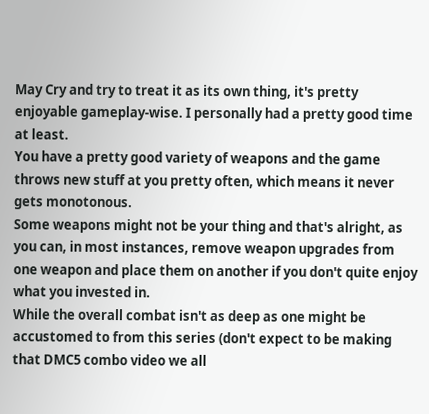May Cry and try to treat it as its own thing, it's pretty enjoyable gameplay-wise. I personally had a pretty good time at least.
You have a pretty good variety of weapons and the game throws new stuff at you pretty often, which means it never gets monotonous.
Some weapons might not be your thing and that's alright, as you can, in most instances, remove weapon upgrades from one weapon and place them on another if you don't quite enjoy what you invested in.
While the overall combat isn't as deep as one might be accustomed to from this series (don't expect to be making that DMC5 combo video we all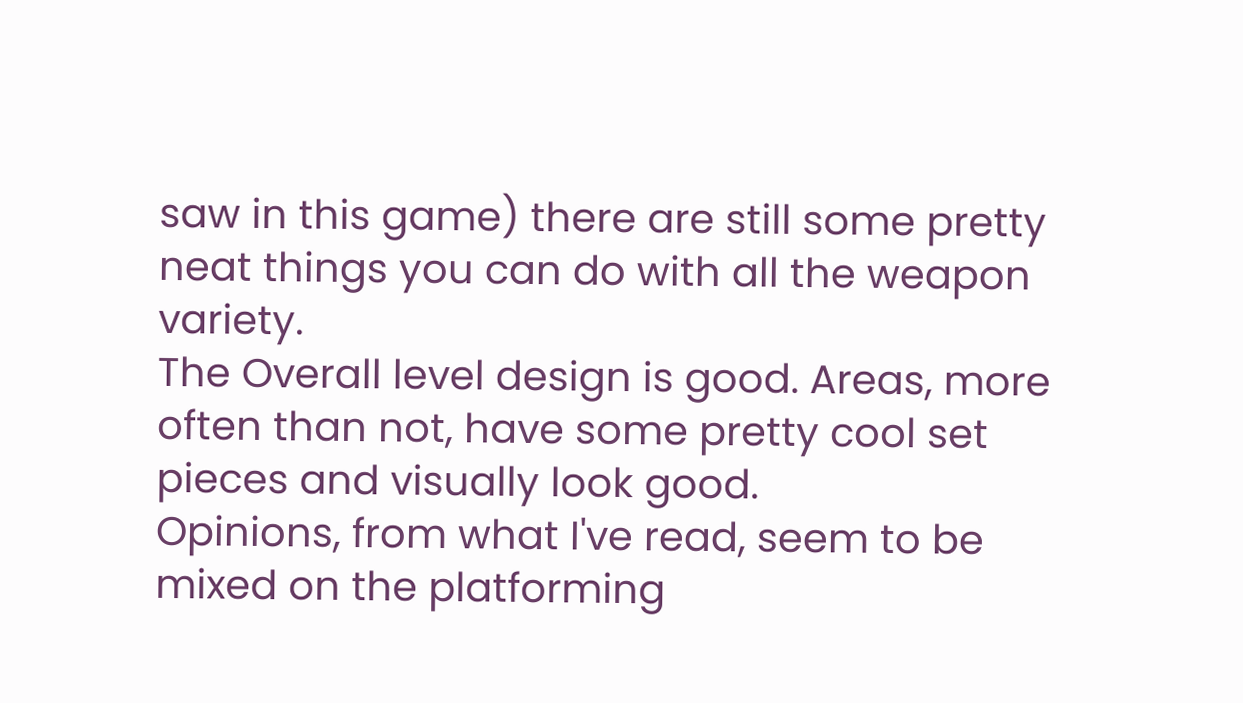saw in this game) there are still some pretty neat things you can do with all the weapon variety.
The Overall level design is good. Areas, more often than not, have some pretty cool set pieces and visually look good.
Opinions, from what I've read, seem to be mixed on the platforming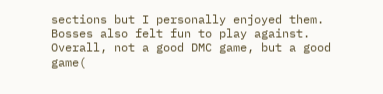sections but I personally enjoyed them.
Bosses also felt fun to play against.
Overall, not a good DMC game, but a good game(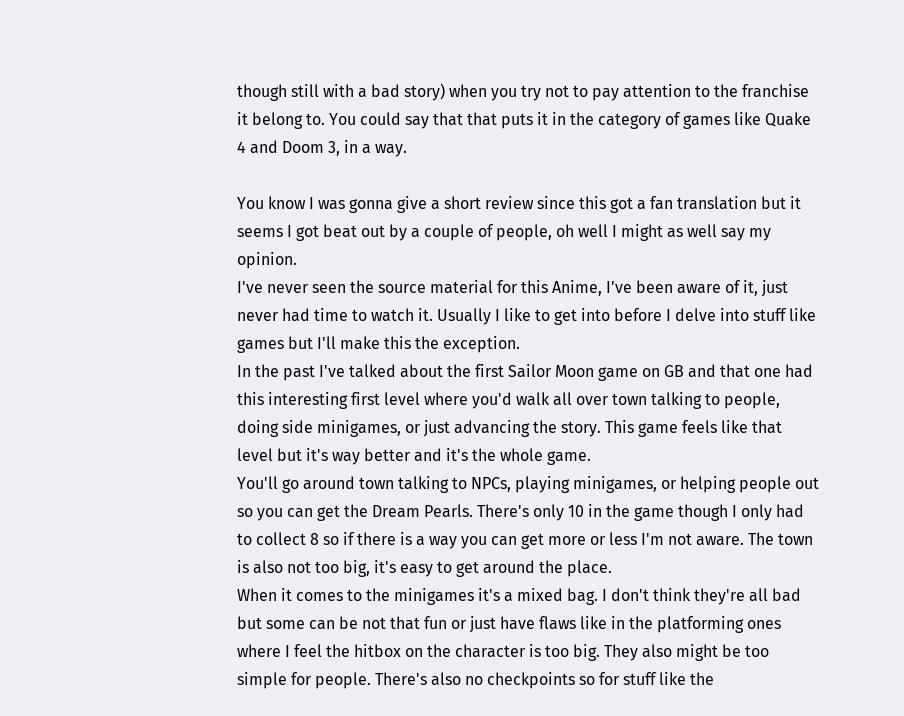though still with a bad story) when you try not to pay attention to the franchise it belong to. You could say that that puts it in the category of games like Quake 4 and Doom 3, in a way.

You know I was gonna give a short review since this got a fan translation but it seems I got beat out by a couple of people, oh well I might as well say my opinion.
I've never seen the source material for this Anime, I've been aware of it, just never had time to watch it. Usually I like to get into before I delve into stuff like games but I'll make this the exception.
In the past I've talked about the first Sailor Moon game on GB and that one had this interesting first level where you'd walk all over town talking to people, doing side minigames, or just advancing the story. This game feels like that level but it's way better and it's the whole game.
You'll go around town talking to NPCs, playing minigames, or helping people out so you can get the Dream Pearls. There's only 10 in the game though I only had to collect 8 so if there is a way you can get more or less I'm not aware. The town is also not too big, it's easy to get around the place.
When it comes to the minigames it's a mixed bag. I don't think they're all bad but some can be not that fun or just have flaws like in the platforming ones where I feel the hitbox on the character is too big. They also might be too simple for people. There's also no checkpoints so for stuff like the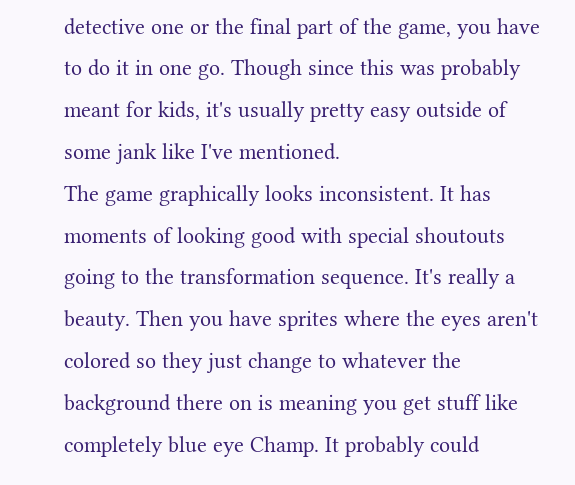detective one or the final part of the game, you have to do it in one go. Though since this was probably meant for kids, it's usually pretty easy outside of some jank like I've mentioned.
The game graphically looks inconsistent. It has moments of looking good with special shoutouts going to the transformation sequence. It's really a beauty. Then you have sprites where the eyes aren't colored so they just change to whatever the background there on is meaning you get stuff like completely blue eye Champ. It probably could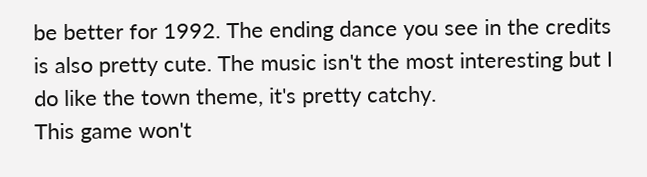be better for 1992. The ending dance you see in the credits is also pretty cute. The music isn't the most interesting but I do like the town theme, it's pretty catchy.
This game won't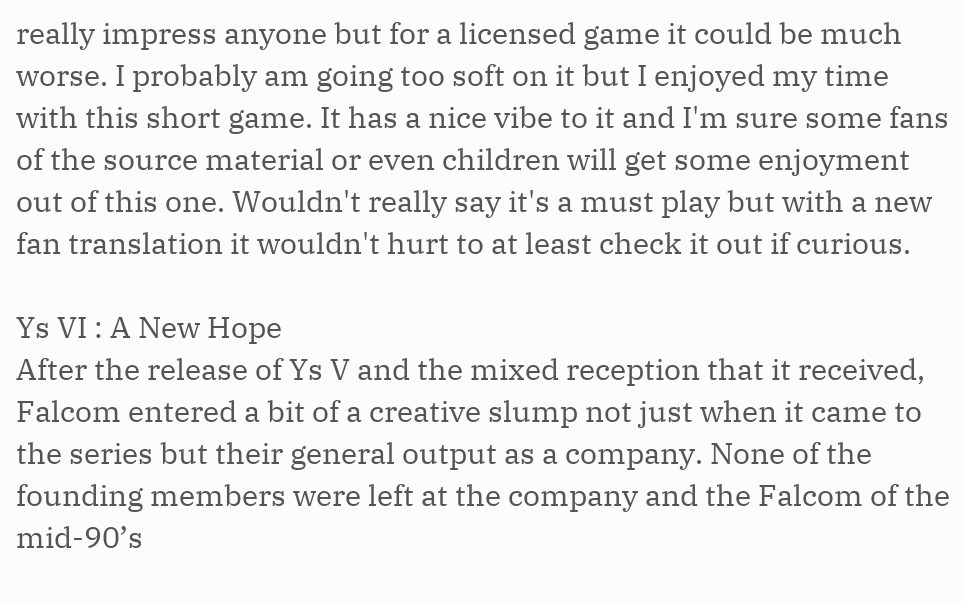really impress anyone but for a licensed game it could be much worse. I probably am going too soft on it but I enjoyed my time with this short game. It has a nice vibe to it and I'm sure some fans of the source material or even children will get some enjoyment out of this one. Wouldn't really say it's a must play but with a new fan translation it wouldn't hurt to at least check it out if curious.

Ys VI : A New Hope
After the release of Ys V and the mixed reception that it received, Falcom entered a bit of a creative slump not just when it came to the series but their general output as a company. None of the founding members were left at the company and the Falcom of the mid-90’s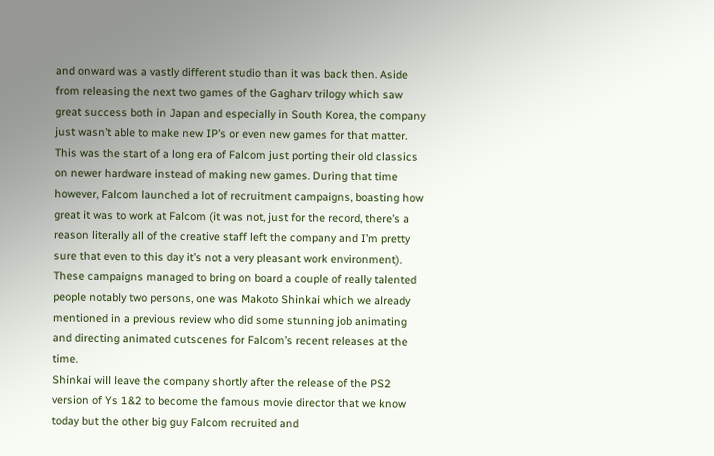and onward was a vastly different studio than it was back then. Aside from releasing the next two games of the Gagharv trilogy which saw great success both in Japan and especially in South Korea, the company just wasn’t able to make new IP’s or even new games for that matter.
This was the start of a long era of Falcom just porting their old classics on newer hardware instead of making new games. During that time however, Falcom launched a lot of recruitment campaigns, boasting how great it was to work at Falcom (it was not, just for the record, there’s a reason literally all of the creative staff left the company and I’m pretty sure that even to this day it’s not a very pleasant work environment). These campaigns managed to bring on board a couple of really talented people notably two persons, one was Makoto Shinkai which we already mentioned in a previous review who did some stunning job animating and directing animated cutscenes for Falcom’s recent releases at the time.
Shinkai will leave the company shortly after the release of the PS2 version of Ys 1&2 to become the famous movie director that we know today but the other big guy Falcom recruited and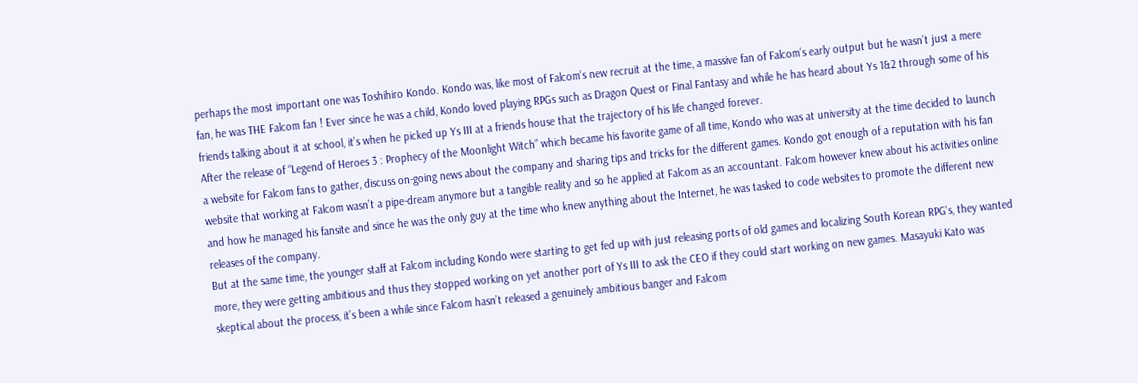perhaps the most important one was Toshihiro Kondo. Kondo was, like most of Falcom’s new recruit at the time, a massive fan of Falcom’s early output but he wasn’t just a mere fan, he was THE Falcom fan ! Ever since he was a child, Kondo loved playing RPGs such as Dragon Quest or Final Fantasy and while he has heard about Ys 1&2 through some of his friends talking about it at school, it’s when he picked up Ys III at a friends house that the trajectory of his life changed forever.
After the release of “Legend of Heroes 3 : Prophecy of the Moonlight Witch” which became his favorite game of all time, Kondo who was at university at the time decided to launch a website for Falcom fans to gather, discuss on-going news about the company and sharing tips and tricks for the different games. Kondo got enough of a reputation with his fan website that working at Falcom wasn’t a pipe-dream anymore but a tangible reality and so he applied at Falcom as an accountant. Falcom however knew about his activities online and how he managed his fansite and since he was the only guy at the time who knew anything about the Internet, he was tasked to code websites to promote the different new releases of the company.
But at the same time, the younger staff at Falcom including Kondo were starting to get fed up with just releasing ports of old games and localizing South Korean RPG’s, they wanted more, they were getting ambitious and thus they stopped working on yet another port of Ys III to ask the CEO if they could start working on new games. Masayuki Kato was skeptical about the process, it’s been a while since Falcom hasn’t released a genuinely ambitious banger and Falcom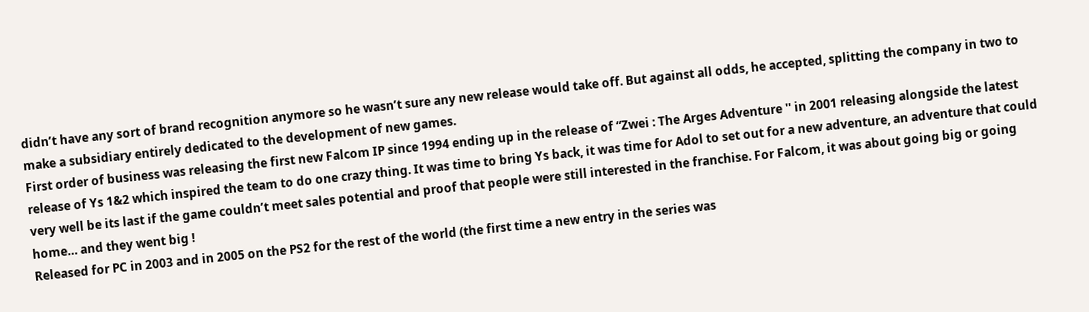didn’t have any sort of brand recognition anymore so he wasn’t sure any new release would take off. But against all odds, he accepted, splitting the company in two to make a subsidiary entirely dedicated to the development of new games.
First order of business was releasing the first new Falcom IP since 1994 ending up in the release of “Zwei : The Arges Adventure '' in 2001 releasing alongside the latest release of Ys 1&2 which inspired the team to do one crazy thing. It was time to bring Ys back, it was time for Adol to set out for a new adventure, an adventure that could very well be its last if the game couldn’t meet sales potential and proof that people were still interested in the franchise. For Falcom, it was about going big or going home… and they went big !
Released for PC in 2003 and in 2005 on the PS2 for the rest of the world (the first time a new entry in the series was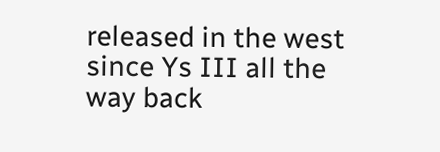released in the west since Ys III all the way back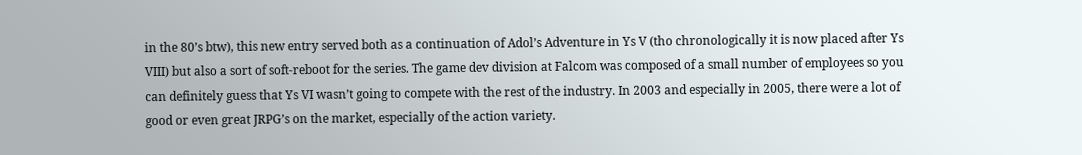in the 80’s btw), this new entry served both as a continuation of Adol’s Adventure in Ys V (tho chronologically it is now placed after Ys VIII) but also a sort of soft-reboot for the series. The game dev division at Falcom was composed of a small number of employees so you can definitely guess that Ys VI wasn’t going to compete with the rest of the industry. In 2003 and especially in 2005, there were a lot of good or even great JRPG’s on the market, especially of the action variety.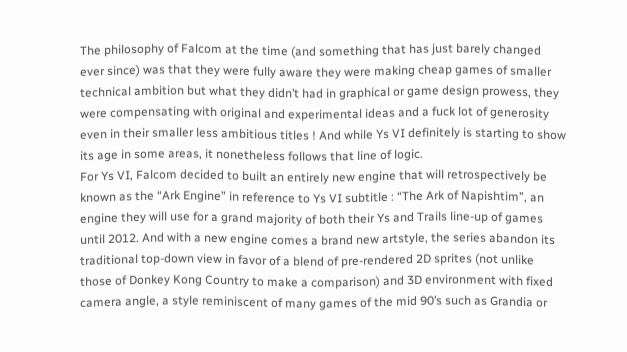The philosophy of Falcom at the time (and something that has just barely changed ever since) was that they were fully aware they were making cheap games of smaller technical ambition but what they didn’t had in graphical or game design prowess, they were compensating with original and experimental ideas and a fuck lot of generosity even in their smaller less ambitious titles ! And while Ys VI definitely is starting to show its age in some areas, it nonetheless follows that line of logic.
For Ys VI, Falcom decided to built an entirely new engine that will retrospectively be known as the “Ark Engine” in reference to Ys VI subtitle : “The Ark of Napishtim”, an engine they will use for a grand majority of both their Ys and Trails line-up of games until 2012. And with a new engine comes a brand new artstyle, the series abandon its traditional top-down view in favor of a blend of pre-rendered 2D sprites (not unlike those of Donkey Kong Country to make a comparison) and 3D environment with fixed camera angle, a style reminiscent of many games of the mid 90’s such as Grandia or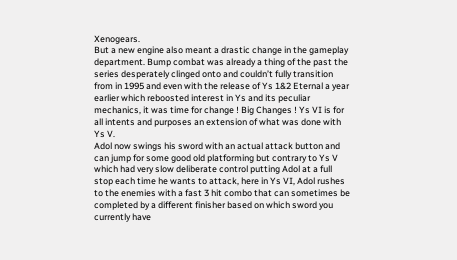Xenogears.
But a new engine also meant a drastic change in the gameplay department. Bump combat was already a thing of the past the series desperately clinged onto and couldn’t fully transition from in 1995 and even with the release of Ys 1&2 Eternal a year earlier which reboosted interest in Ys and its peculiar mechanics, it was time for change ! Big Changes ! Ys VI is for all intents and purposes an extension of what was done with Ys V.
Adol now swings his sword with an actual attack button and can jump for some good old platforming but contrary to Ys V which had very slow deliberate control putting Adol at a full stop each time he wants to attack, here in Ys VI, Adol rushes to the enemies with a fast 3 hit combo that can sometimes be completed by a different finisher based on which sword you currently have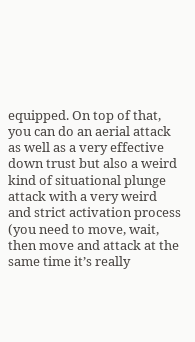equipped. On top of that, you can do an aerial attack as well as a very effective down trust but also a weird kind of situational plunge attack with a very weird and strict activation process (you need to move, wait, then move and attack at the same time it’s really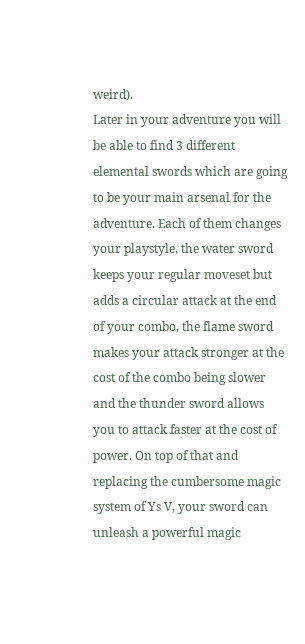weird).
Later in your adventure you will be able to find 3 different elemental swords which are going to be your main arsenal for the adventure. Each of them changes your playstyle, the water sword keeps your regular moveset but adds a circular attack at the end of your combo, the flame sword makes your attack stronger at the cost of the combo being slower and the thunder sword allows you to attack faster at the cost of power. On top of that and replacing the cumbersome magic system of Ys V, your sword can unleash a powerful magic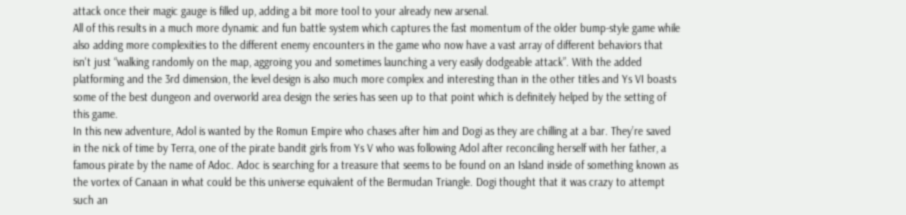attack once their magic gauge is filled up, adding a bit more tool to your already new arsenal.
All of this results in a much more dynamic and fun battle system which captures the fast momentum of the older bump-style game while also adding more complexities to the different enemy encounters in the game who now have a vast array of different behaviors that isn't just “walking randomly on the map, aggroing you and sometimes launching a very easily dodgeable attack”. With the added platforming and the 3rd dimension, the level design is also much more complex and interesting than in the other titles and Ys VI boasts some of the best dungeon and overworld area design the series has seen up to that point which is definitely helped by the setting of this game.
In this new adventure, Adol is wanted by the Romun Empire who chases after him and Dogi as they are chilling at a bar. They’re saved in the nick of time by Terra, one of the pirate bandit girls from Ys V who was following Adol after reconciling herself with her father, a famous pirate by the name of Adoc. Adoc is searching for a treasure that seems to be found on an Island inside of something known as the vortex of Canaan in what could be this universe equivalent of the Bermudan Triangle. Dogi thought that it was crazy to attempt such an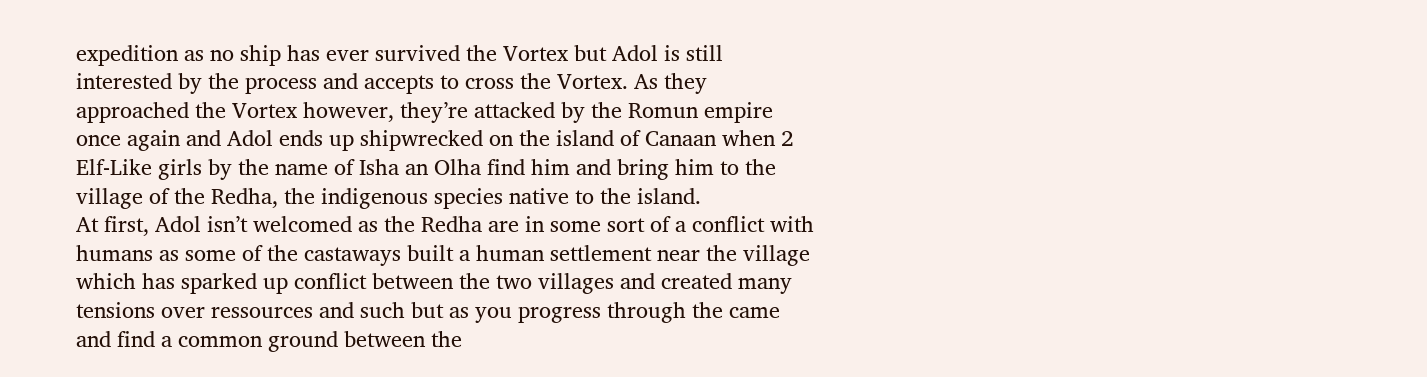expedition as no ship has ever survived the Vortex but Adol is still interested by the process and accepts to cross the Vortex. As they approached the Vortex however, they’re attacked by the Romun empire once again and Adol ends up shipwrecked on the island of Canaan when 2 Elf-Like girls by the name of Isha an Olha find him and bring him to the village of the Redha, the indigenous species native to the island.
At first, Adol isn’t welcomed as the Redha are in some sort of a conflict with humans as some of the castaways built a human settlement near the village which has sparked up conflict between the two villages and created many tensions over ressources and such but as you progress through the came and find a common ground between the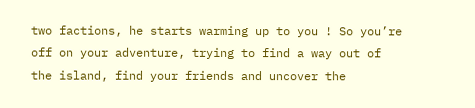two factions, he starts warming up to you ! So you’re off on your adventure, trying to find a way out of the island, find your friends and uncover the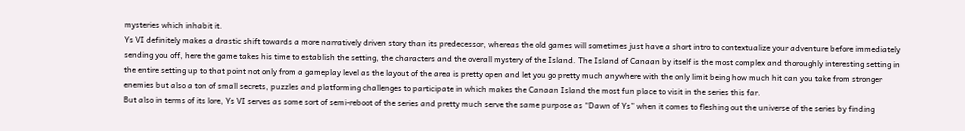mysteries which inhabit it.
Ys VI definitely makes a drastic shift towards a more narratively driven story than its predecessor, whereas the old games will sometimes just have a short intro to contextualize your adventure before immediately sending you off, here the game takes his time to establish the setting, the characters and the overall mystery of the Island. The Island of Canaan by itself is the most complex and thoroughly interesting setting in the entire setting up to that point not only from a gameplay level as the layout of the area is pretty open and let you go pretty much anywhere with the only limit being how much hit can you take from stronger enemies but also a ton of small secrets, puzzles and platforming challenges to participate in which makes the Canaan Island the most fun place to visit in the series this far.
But also in terms of its lore, Ys VI serves as some sort of semi-reboot of the series and pretty much serve the same purpose as “Dawn of Ys” when it comes to fleshing out the universe of the series by finding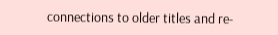connections to older titles and re-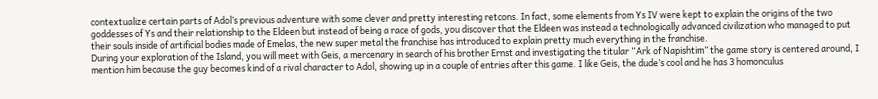contextualize certain parts of Adol’s previous adventure with some clever and pretty interesting retcons. In fact, some elements from Ys IV were kept to explain the origins of the two goddesses of Ys and their relationship to the Eldeen but instead of being a race of gods, you discover that the Eldeen was instead a technologically advanced civilization who managed to put their souls inside of artificial bodies made of Emelas, the new super metal the franchise has introduced to explain pretty much everything in the franchise.
During your exploration of the Island, you will meet with Geis, a mercenary in search of his brother Ernst and investigating the titular “Ark of Napishtim” the game story is centered around, I mention him because the guy becomes kind of a rival character to Adol, showing up in a couple of entries after this game. I like Geis, the dude’s cool and he has 3 homonculus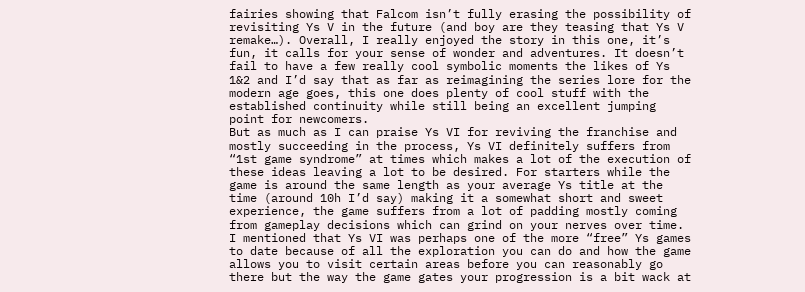fairies showing that Falcom isn’t fully erasing the possibility of revisiting Ys V in the future (and boy are they teasing that Ys V remake…). Overall, I really enjoyed the story in this one, it’s fun, it calls for your sense of wonder and adventures. It doesn’t fail to have a few really cool symbolic moments the likes of Ys 1&2 and I’d say that as far as reimagining the series lore for the modern age goes, this one does plenty of cool stuff with the established continuity while still being an excellent jumping point for newcomers.
But as much as I can praise Ys VI for reviving the franchise and mostly succeeding in the process, Ys VI definitely suffers from “1st game syndrome” at times which makes a lot of the execution of these ideas leaving a lot to be desired. For starters while the game is around the same length as your average Ys title at the time (around 10h I’d say) making it a somewhat short and sweet experience, the game suffers from a lot of padding mostly coming from gameplay decisions which can grind on your nerves over time. I mentioned that Ys VI was perhaps one of the more “free” Ys games to date because of all the exploration you can do and how the game allows you to visit certain areas before you can reasonably go there but the way the game gates your progression is a bit wack at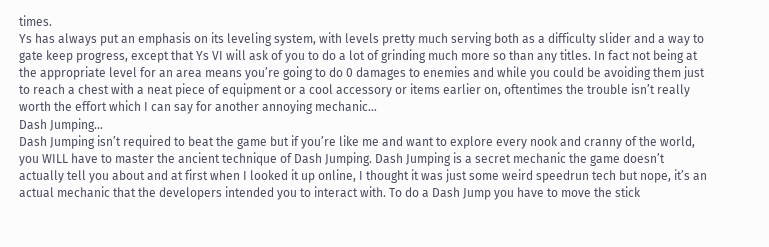times.
Ys has always put an emphasis on its leveling system, with levels pretty much serving both as a difficulty slider and a way to gate keep progress, except that Ys VI will ask of you to do a lot of grinding much more so than any titles. In fact not being at the appropriate level for an area means you’re going to do 0 damages to enemies and while you could be avoiding them just to reach a chest with a neat piece of equipment or a cool accessory or items earlier on, oftentimes the trouble isn’t really worth the effort which I can say for another annoying mechanic…
Dash Jumping…
Dash Jumping isn’t required to beat the game but if you’re like me and want to explore every nook and cranny of the world, you WILL have to master the ancient technique of Dash Jumping. Dash Jumping is a secret mechanic the game doesn’t actually tell you about and at first when I looked it up online, I thought it was just some weird speedrun tech but nope, it’s an actual mechanic that the developers intended you to interact with. To do a Dash Jump you have to move the stick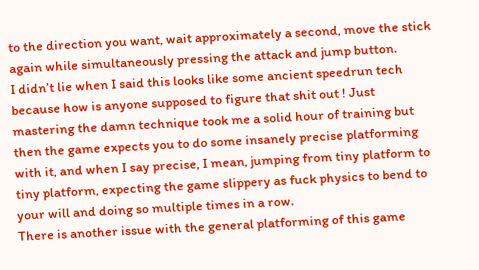to the direction you want, wait approximately a second, move the stick again while simultaneously pressing the attack and jump button.
I didn’t lie when I said this looks like some ancient speedrun tech because how is anyone supposed to figure that shit out ! Just mastering the damn technique took me a solid hour of training but then the game expects you to do some insanely precise platforming with it, and when I say precise, I mean, jumping from tiny platform to tiny platform, expecting the game slippery as fuck physics to bend to your will and doing so multiple times in a row.
There is another issue with the general platforming of this game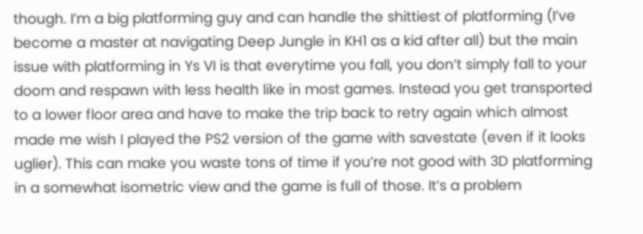though. I’m a big platforming guy and can handle the shittiest of platforming (I’ve become a master at navigating Deep Jungle in KH1 as a kid after all) but the main issue with platforming in Ys VI is that everytime you fall, you don’t simply fall to your doom and respawn with less health like in most games. Instead you get transported to a lower floor area and have to make the trip back to retry again which almost made me wish I played the PS2 version of the game with savestate (even if it looks uglier). This can make you waste tons of time if you’re not good with 3D platforming in a somewhat isometric view and the game is full of those. It’s a problem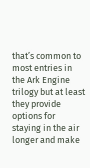that’s common to most entries in the Ark Engine trilogy but at least they provide options for staying in the air longer and make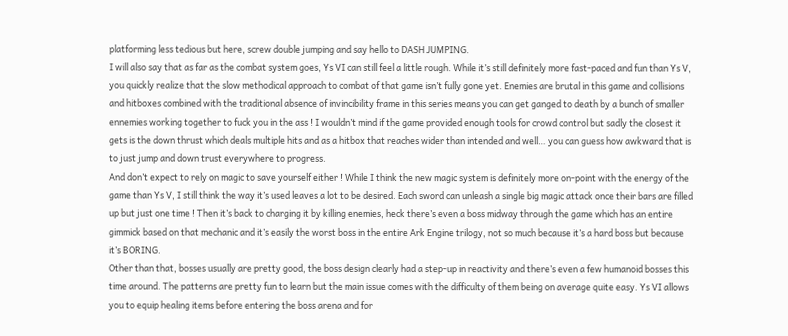platforming less tedious but here, screw double jumping and say hello to DASH JUMPING.
I will also say that as far as the combat system goes, Ys VI can still feel a little rough. While it’s still definitely more fast-paced and fun than Ys V, you quickly realize that the slow methodical approach to combat of that game isn’t fully gone yet. Enemies are brutal in this game and collisions and hitboxes combined with the traditional absence of invincibility frame in this series means you can get ganged to death by a bunch of smaller ennemies working together to fuck you in the ass ! I wouldn’t mind if the game provided enough tools for crowd control but sadly the closest it gets is the down thrust which deals multiple hits and as a hitbox that reaches wider than intended and well… you can guess how awkward that is to just jump and down trust everywhere to progress.
And don’t expect to rely on magic to save yourself either ! While I think the new magic system is definitely more on-point with the energy of the game than Ys V, I still think the way it’s used leaves a lot to be desired. Each sword can unleash a single big magic attack once their bars are filled up but just one time ! Then it’s back to charging it by killing enemies, heck there’s even a boss midway through the game which has an entire gimmick based on that mechanic and it’s easily the worst boss in the entire Ark Engine trilogy, not so much because it’s a hard boss but because it’s BORING.
Other than that, bosses usually are pretty good, the boss design clearly had a step-up in reactivity and there’s even a few humanoid bosses this time around. The patterns are pretty fun to learn but the main issue comes with the difficulty of them being on average quite easy. Ys VI allows you to equip healing items before entering the boss arena and for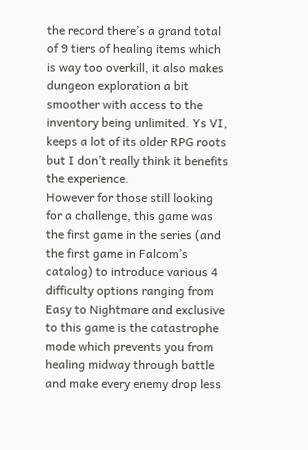the record there’s a grand total of 9 tiers of healing items which is way too overkill, it also makes dungeon exploration a bit smoother with access to the inventory being unlimited. Ys VI, keeps a lot of its older RPG roots but I don’t really think it benefits the experience.
However for those still looking for a challenge, this game was the first game in the series (and the first game in Falcom’s catalog) to introduce various 4 difficulty options ranging from Easy to Nightmare and exclusive to this game is the catastrophe mode which prevents you from healing midway through battle and make every enemy drop less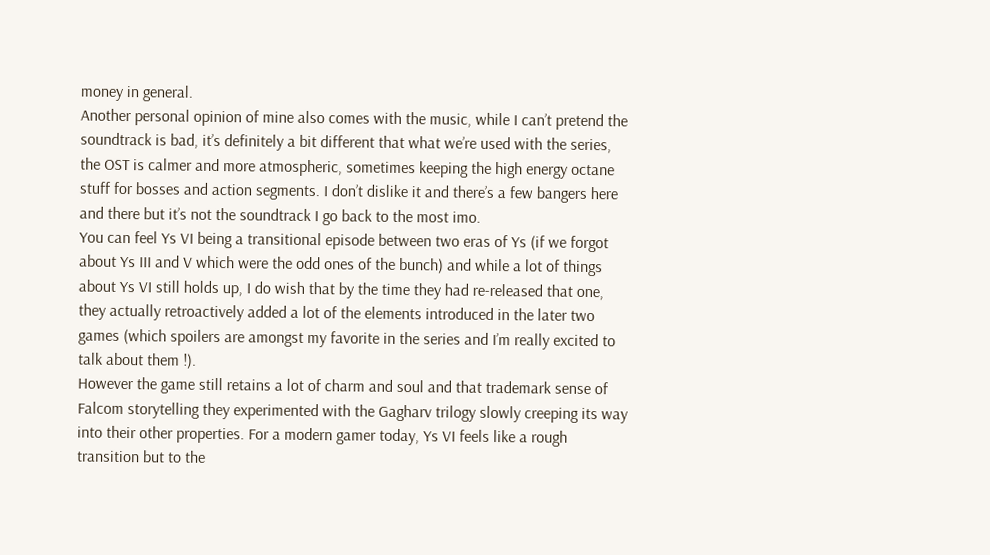money in general.
Another personal opinion of mine also comes with the music, while I can’t pretend the soundtrack is bad, it’s definitely a bit different that what we’re used with the series, the OST is calmer and more atmospheric, sometimes keeping the high energy octane stuff for bosses and action segments. I don’t dislike it and there’s a few bangers here and there but it’s not the soundtrack I go back to the most imo.
You can feel Ys VI being a transitional episode between two eras of Ys (if we forgot about Ys III and V which were the odd ones of the bunch) and while a lot of things about Ys VI still holds up, I do wish that by the time they had re-released that one, they actually retroactively added a lot of the elements introduced in the later two games (which spoilers are amongst my favorite in the series and I’m really excited to talk about them !).
However the game still retains a lot of charm and soul and that trademark sense of Falcom storytelling they experimented with the Gagharv trilogy slowly creeping its way into their other properties. For a modern gamer today, Ys VI feels like a rough transition but to the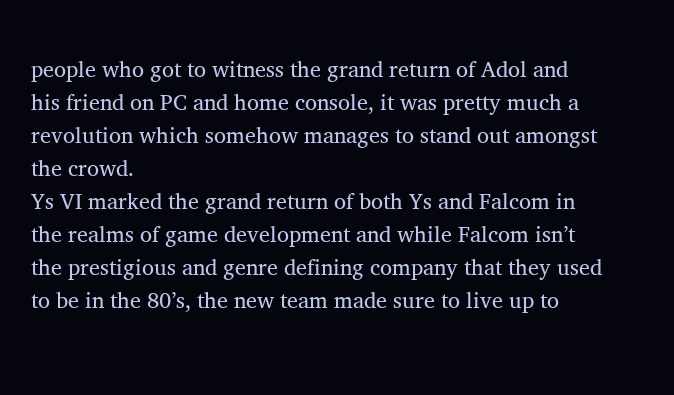people who got to witness the grand return of Adol and his friend on PC and home console, it was pretty much a revolution which somehow manages to stand out amongst the crowd.
Ys VI marked the grand return of both Ys and Falcom in the realms of game development and while Falcom isn’t the prestigious and genre defining company that they used to be in the 80’s, the new team made sure to live up to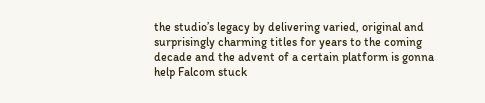the studio’s legacy by delivering varied, original and surprisingly charming titles for years to the coming decade and the advent of a certain platform is gonna help Falcom stuck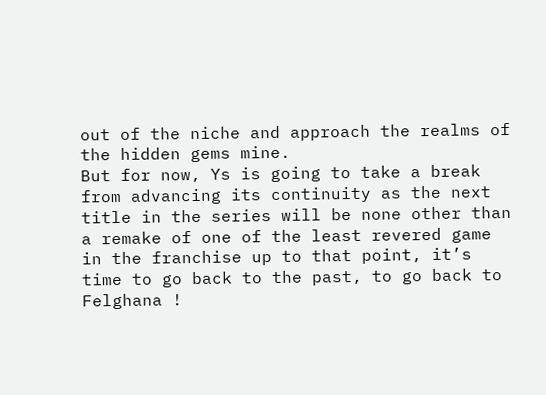out of the niche and approach the realms of the hidden gems mine.
But for now, Ys is going to take a break from advancing its continuity as the next title in the series will be none other than a remake of one of the least revered game in the franchise up to that point, it’s time to go back to the past, to go back to Felghana !